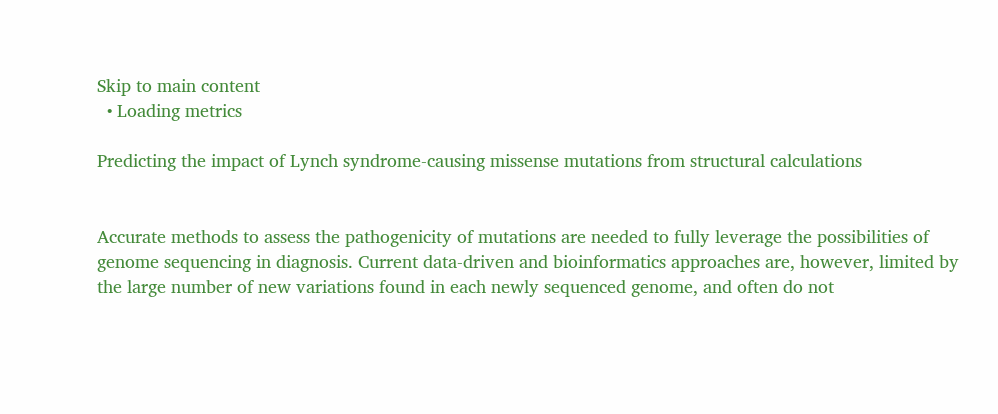Skip to main content
  • Loading metrics

Predicting the impact of Lynch syndrome-causing missense mutations from structural calculations


Accurate methods to assess the pathogenicity of mutations are needed to fully leverage the possibilities of genome sequencing in diagnosis. Current data-driven and bioinformatics approaches are, however, limited by the large number of new variations found in each newly sequenced genome, and often do not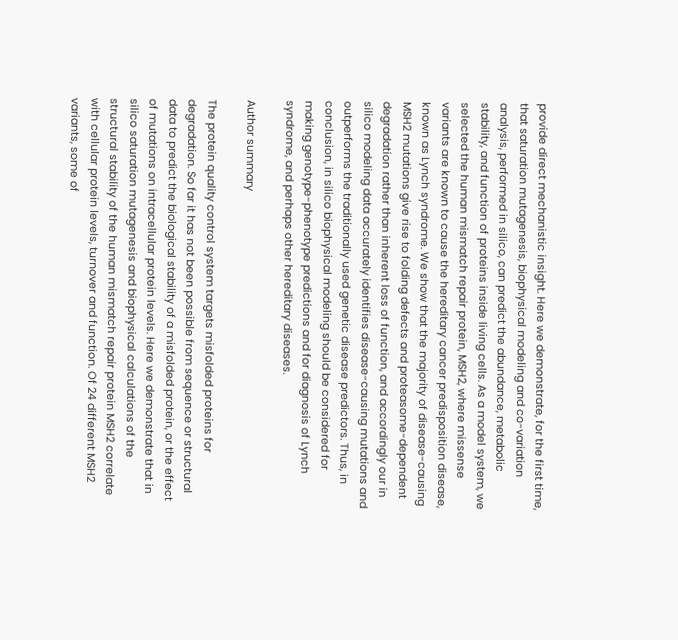provide direct mechanistic insight. Here we demonstrate, for the first time, that saturation mutagenesis, biophysical modeling and co-variation analysis, performed in silico, can predict the abundance, metabolic stability, and function of proteins inside living cells. As a model system, we selected the human mismatch repair protein, MSH2, where missense variants are known to cause the hereditary cancer predisposition disease, known as Lynch syndrome. We show that the majority of disease-causing MSH2 mutations give rise to folding defects and proteasome-dependent degradation rather than inherent loss of function, and accordingly our in silico modeling data accurately identifies disease-causing mutations and outperforms the traditionally used genetic disease predictors. Thus, in conclusion, in silico biophysical modeling should be considered for making genotype-phenotype predictions and for diagnosis of Lynch syndrome, and perhaps other hereditary diseases.

Author summary

The protein quality control system targets misfolded proteins for degradation. So far it has not been possible from sequence or structural data to predict the biological stability of a misfolded protein, or the effect of mutations on intracellular protein levels. Here we demonstrate that in silico saturation mutagenesis and biophysical calculations of the structural stability of the human mismatch repair protein MSH2 correlate with cellular protein levels, turnover and function. Of 24 different MSH2 variants, some of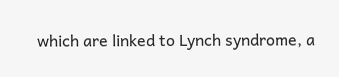which are linked to Lynch syndrome, a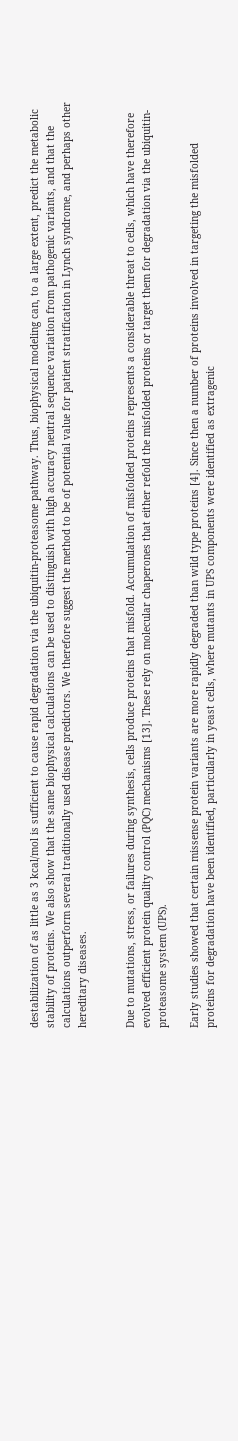destabilization of as little as 3 kcal/mol is sufficient to cause rapid degradation via the ubiquitin-proteasome pathway. Thus, biophysical modeling can, to a large extent, predict the metabolic stability of proteins. We also show that the same biophysical calculations can be used to distinguish with high accuracy neutral sequence variation from pathogenic variants, and that the calculations outperform several traditionally used disease predictors. We therefore suggest the method to be of potential value for patient stratification in Lynch syndrome, and perhaps other hereditary diseases.


Due to mutations, stress, or failures during synthesis, cells produce proteins that misfold. Accumulation of misfolded proteins represents a considerable threat to cells, which have therefore evolved efficient protein quality control (PQC) mechanisms [13]. These rely on molecular chaperones that either refold the misfolded proteins or target them for degradation via the ubiquitin-proteasome system (UPS).

Early studies showed that certain missense protein variants are more rapidly degraded than wild type proteins [4]. Since then a number of proteins involved in targeting the misfolded proteins for degradation have been identified, particularly in yeast cells, where mutants in UPS components were identified as extragenic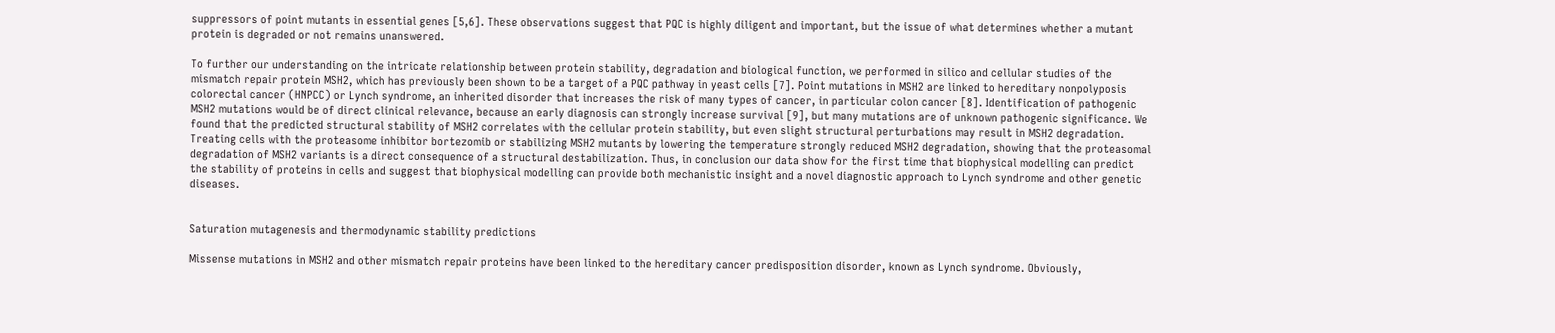suppressors of point mutants in essential genes [5,6]. These observations suggest that PQC is highly diligent and important, but the issue of what determines whether a mutant protein is degraded or not remains unanswered.

To further our understanding on the intricate relationship between protein stability, degradation and biological function, we performed in silico and cellular studies of the mismatch repair protein MSH2, which has previously been shown to be a target of a PQC pathway in yeast cells [7]. Point mutations in MSH2 are linked to hereditary nonpolyposis colorectal cancer (HNPCC) or Lynch syndrome, an inherited disorder that increases the risk of many types of cancer, in particular colon cancer [8]. Identification of pathogenic MSH2 mutations would be of direct clinical relevance, because an early diagnosis can strongly increase survival [9], but many mutations are of unknown pathogenic significance. We found that the predicted structural stability of MSH2 correlates with the cellular protein stability, but even slight structural perturbations may result in MSH2 degradation. Treating cells with the proteasome inhibitor bortezomib or stabilizing MSH2 mutants by lowering the temperature strongly reduced MSH2 degradation, showing that the proteasomal degradation of MSH2 variants is a direct consequence of a structural destabilization. Thus, in conclusion our data show for the first time that biophysical modelling can predict the stability of proteins in cells and suggest that biophysical modelling can provide both mechanistic insight and a novel diagnostic approach to Lynch syndrome and other genetic diseases.


Saturation mutagenesis and thermodynamic stability predictions

Missense mutations in MSH2 and other mismatch repair proteins have been linked to the hereditary cancer predisposition disorder, known as Lynch syndrome. Obviously,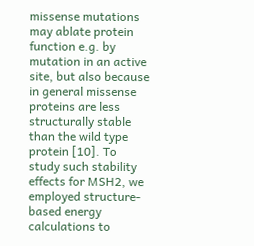missense mutations may ablate protein function e.g. by mutation in an active site, but also because in general missense proteins are less structurally stable than the wild type protein [10]. To study such stability effects for MSH2, we employed structure-based energy calculations to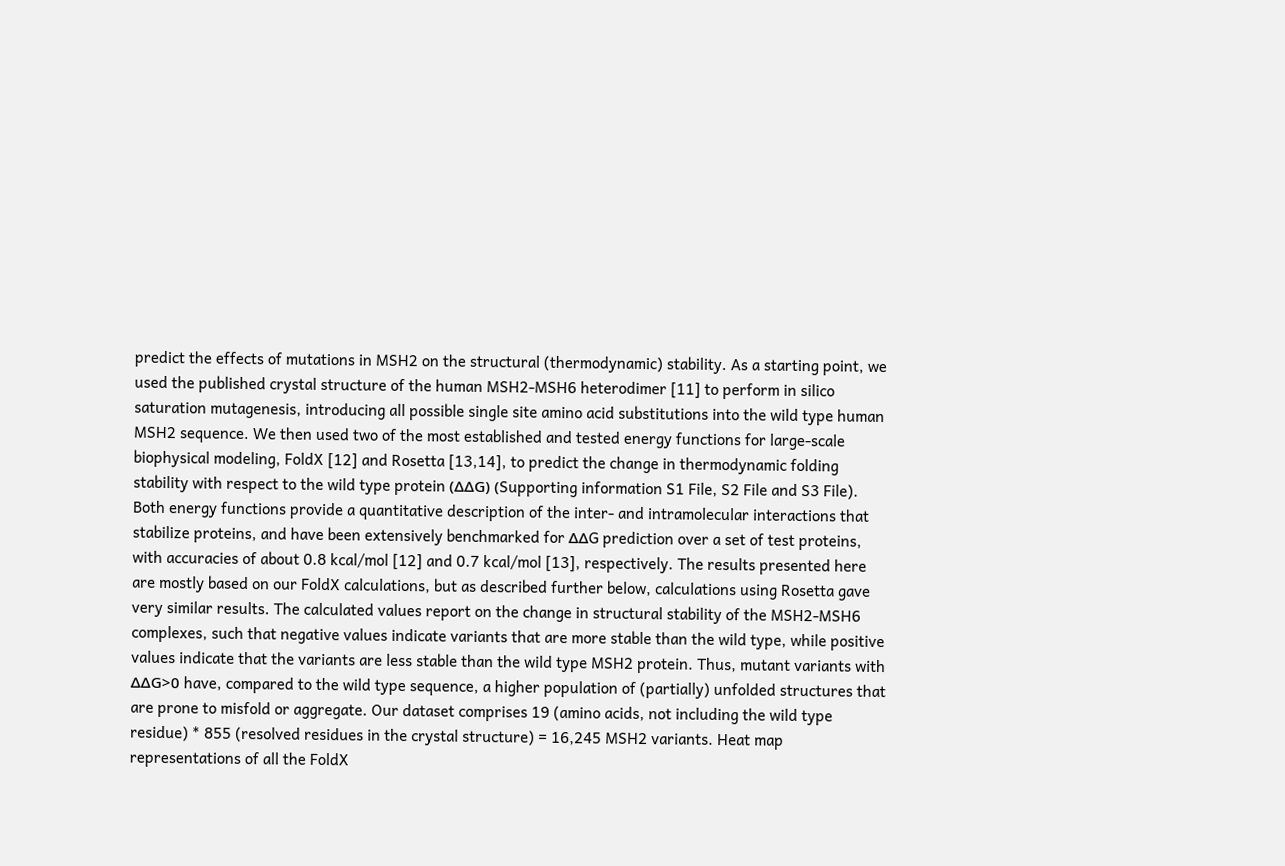predict the effects of mutations in MSH2 on the structural (thermodynamic) stability. As a starting point, we used the published crystal structure of the human MSH2-MSH6 heterodimer [11] to perform in silico saturation mutagenesis, introducing all possible single site amino acid substitutions into the wild type human MSH2 sequence. We then used two of the most established and tested energy functions for large-scale biophysical modeling, FoldX [12] and Rosetta [13,14], to predict the change in thermodynamic folding stability with respect to the wild type protein (ΔΔG) (Supporting information S1 File, S2 File and S3 File). Both energy functions provide a quantitative description of the inter- and intramolecular interactions that stabilize proteins, and have been extensively benchmarked for ΔΔG prediction over a set of test proteins, with accuracies of about 0.8 kcal/mol [12] and 0.7 kcal/mol [13], respectively. The results presented here are mostly based on our FoldX calculations, but as described further below, calculations using Rosetta gave very similar results. The calculated values report on the change in structural stability of the MSH2-MSH6 complexes, such that negative values indicate variants that are more stable than the wild type, while positive values indicate that the variants are less stable than the wild type MSH2 protein. Thus, mutant variants with ΔΔG>0 have, compared to the wild type sequence, a higher population of (partially) unfolded structures that are prone to misfold or aggregate. Our dataset comprises 19 (amino acids, not including the wild type residue) * 855 (resolved residues in the crystal structure) = 16,245 MSH2 variants. Heat map representations of all the FoldX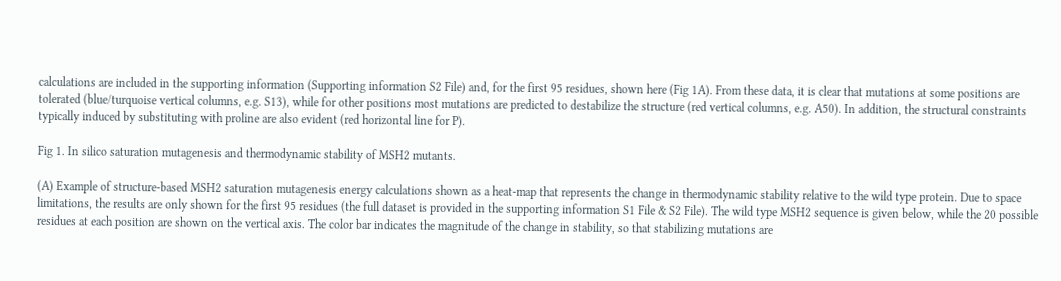calculations are included in the supporting information (Supporting information S2 File) and, for the first 95 residues, shown here (Fig 1A). From these data, it is clear that mutations at some positions are tolerated (blue/turquoise vertical columns, e.g. S13), while for other positions most mutations are predicted to destabilize the structure (red vertical columns, e.g. A50). In addition, the structural constraints typically induced by substituting with proline are also evident (red horizontal line for P).

Fig 1. In silico saturation mutagenesis and thermodynamic stability of MSH2 mutants.

(A) Example of structure-based MSH2 saturation mutagenesis energy calculations shown as a heat-map that represents the change in thermodynamic stability relative to the wild type protein. Due to space limitations, the results are only shown for the first 95 residues (the full dataset is provided in the supporting information S1 File & S2 File). The wild type MSH2 sequence is given below, while the 20 possible residues at each position are shown on the vertical axis. The color bar indicates the magnitude of the change in stability, so that stabilizing mutations are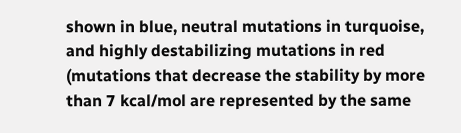shown in blue, neutral mutations in turquoise, and highly destabilizing mutations in red (mutations that decrease the stability by more than 7 kcal/mol are represented by the same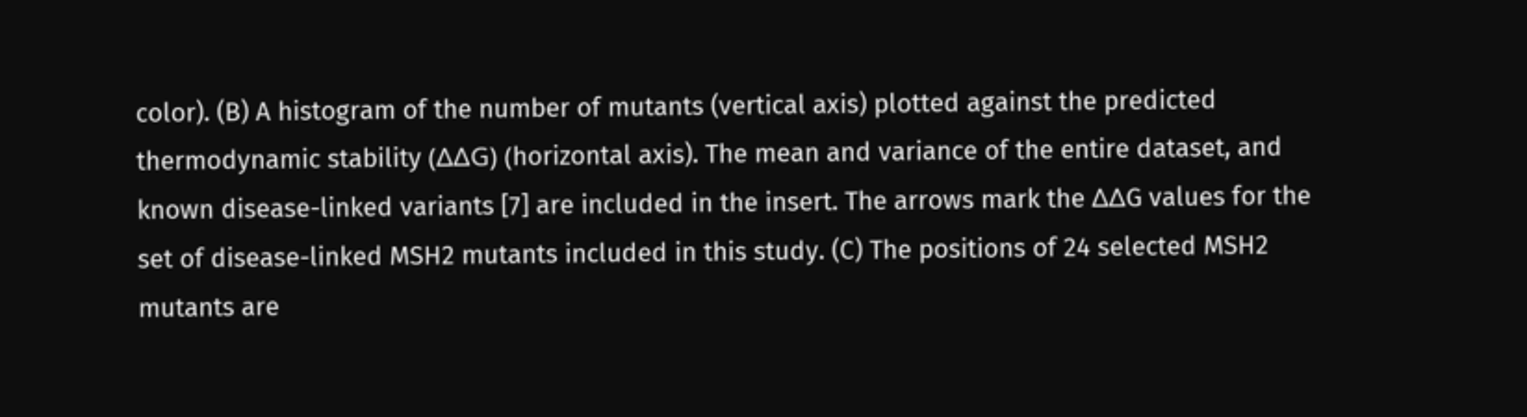color). (B) A histogram of the number of mutants (vertical axis) plotted against the predicted thermodynamic stability (ΔΔG) (horizontal axis). The mean and variance of the entire dataset, and known disease-linked variants [7] are included in the insert. The arrows mark the ΔΔG values for the set of disease-linked MSH2 mutants included in this study. (C) The positions of 24 selected MSH2 mutants are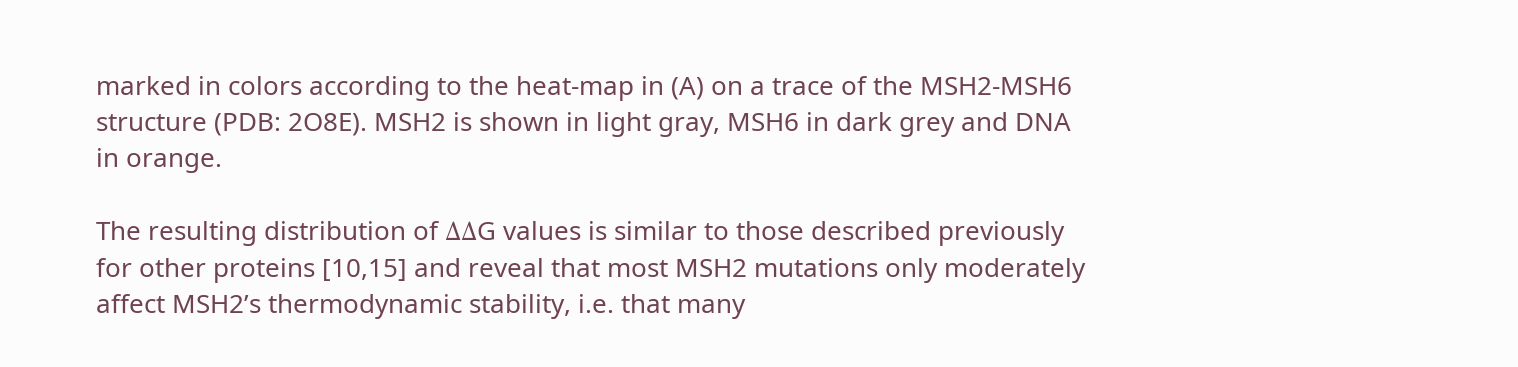marked in colors according to the heat-map in (A) on a trace of the MSH2-MSH6 structure (PDB: 2O8E). MSH2 is shown in light gray, MSH6 in dark grey and DNA in orange.

The resulting distribution of ΔΔG values is similar to those described previously for other proteins [10,15] and reveal that most MSH2 mutations only moderately affect MSH2’s thermodynamic stability, i.e. that many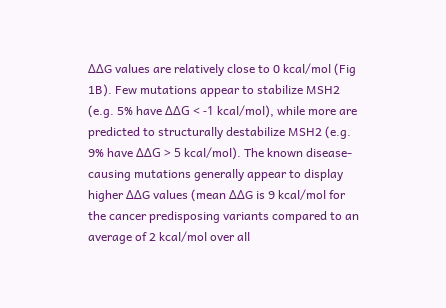ΔΔG values are relatively close to 0 kcal/mol (Fig 1B). Few mutations appear to stabilize MSH2 (e.g. 5% have ΔΔG < -1 kcal/mol), while more are predicted to structurally destabilize MSH2 (e.g. 9% have ΔΔG > 5 kcal/mol). The known disease-causing mutations generally appear to display higher ΔΔG values (mean ΔΔG is 9 kcal/mol for the cancer predisposing variants compared to an average of 2 kcal/mol over all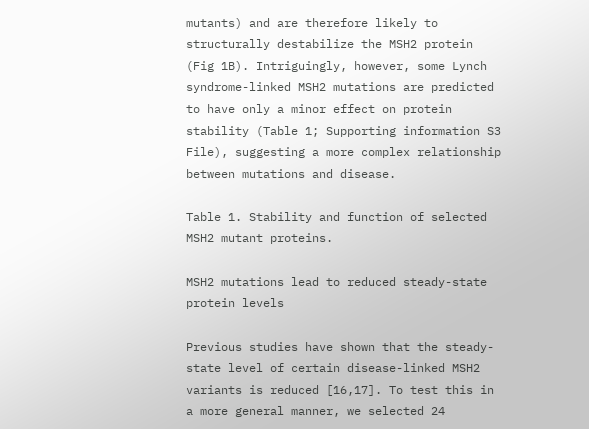mutants) and are therefore likely to structurally destabilize the MSH2 protein (Fig 1B). Intriguingly, however, some Lynch syndrome-linked MSH2 mutations are predicted to have only a minor effect on protein stability (Table 1; Supporting information S3 File), suggesting a more complex relationship between mutations and disease.

Table 1. Stability and function of selected MSH2 mutant proteins.

MSH2 mutations lead to reduced steady-state protein levels

Previous studies have shown that the steady-state level of certain disease-linked MSH2 variants is reduced [16,17]. To test this in a more general manner, we selected 24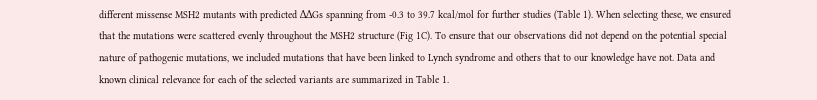different missense MSH2 mutants with predicted ΔΔGs spanning from -0.3 to 39.7 kcal/mol for further studies (Table 1). When selecting these, we ensured that the mutations were scattered evenly throughout the MSH2 structure (Fig 1C). To ensure that our observations did not depend on the potential special nature of pathogenic mutations, we included mutations that have been linked to Lynch syndrome and others that to our knowledge have not. Data and known clinical relevance for each of the selected variants are summarized in Table 1.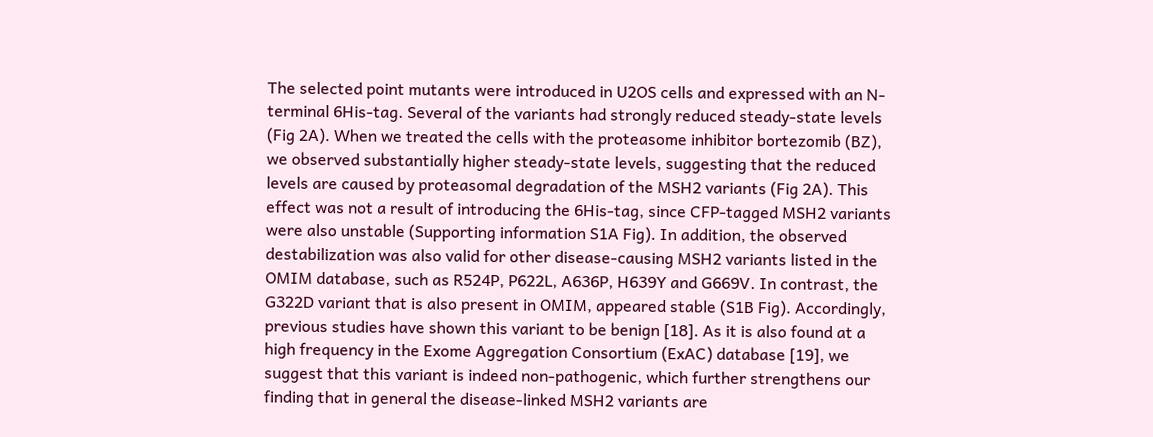The selected point mutants were introduced in U2OS cells and expressed with an N-terminal 6His-tag. Several of the variants had strongly reduced steady-state levels (Fig 2A). When we treated the cells with the proteasome inhibitor bortezomib (BZ), we observed substantially higher steady-state levels, suggesting that the reduced levels are caused by proteasomal degradation of the MSH2 variants (Fig 2A). This effect was not a result of introducing the 6His-tag, since CFP-tagged MSH2 variants were also unstable (Supporting information S1A Fig). In addition, the observed destabilization was also valid for other disease-causing MSH2 variants listed in the OMIM database, such as R524P, P622L, A636P, H639Y and G669V. In contrast, the G322D variant that is also present in OMIM, appeared stable (S1B Fig). Accordingly, previous studies have shown this variant to be benign [18]. As it is also found at a high frequency in the Exome Aggregation Consortium (ExAC) database [19], we suggest that this variant is indeed non-pathogenic, which further strengthens our finding that in general the disease-linked MSH2 variants are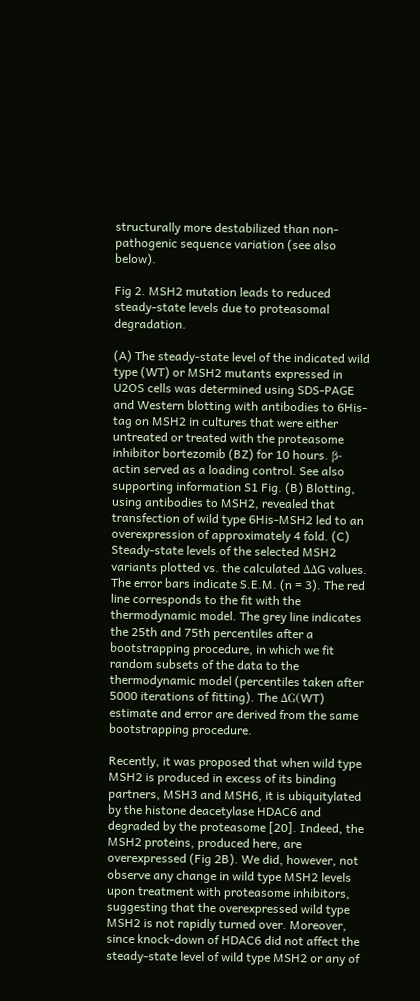structurally more destabilized than non-pathogenic sequence variation (see also below).

Fig 2. MSH2 mutation leads to reduced steady-state levels due to proteasomal degradation.

(A) The steady-state level of the indicated wild type (WT) or MSH2 mutants expressed in U2OS cells was determined using SDS-PAGE and Western blotting with antibodies to 6His-tag on MSH2 in cultures that were either untreated or treated with the proteasome inhibitor bortezomib (BZ) for 10 hours. β-actin served as a loading control. See also supporting information S1 Fig. (B) Blotting, using antibodies to MSH2, revealed that transfection of wild type 6His-MSH2 led to an overexpression of approximately 4 fold. (C) Steady-state levels of the selected MSH2 variants plotted vs. the calculated ΔΔG values. The error bars indicate S.E.M. (n = 3). The red line corresponds to the fit with the thermodynamic model. The grey line indicates the 25th and 75th percentiles after a bootstrapping procedure, in which we fit random subsets of the data to the thermodynamic model (percentiles taken after 5000 iterations of fitting). The ΔG(WT) estimate and error are derived from the same bootstrapping procedure.

Recently, it was proposed that when wild type MSH2 is produced in excess of its binding partners, MSH3 and MSH6, it is ubiquitylated by the histone deacetylase HDAC6 and degraded by the proteasome [20]. Indeed, the MSH2 proteins, produced here, are overexpressed (Fig 2B). We did, however, not observe any change in wild type MSH2 levels upon treatment with proteasome inhibitors, suggesting that the overexpressed wild type MSH2 is not rapidly turned over. Moreover, since knock-down of HDAC6 did not affect the steady-state level of wild type MSH2 or any of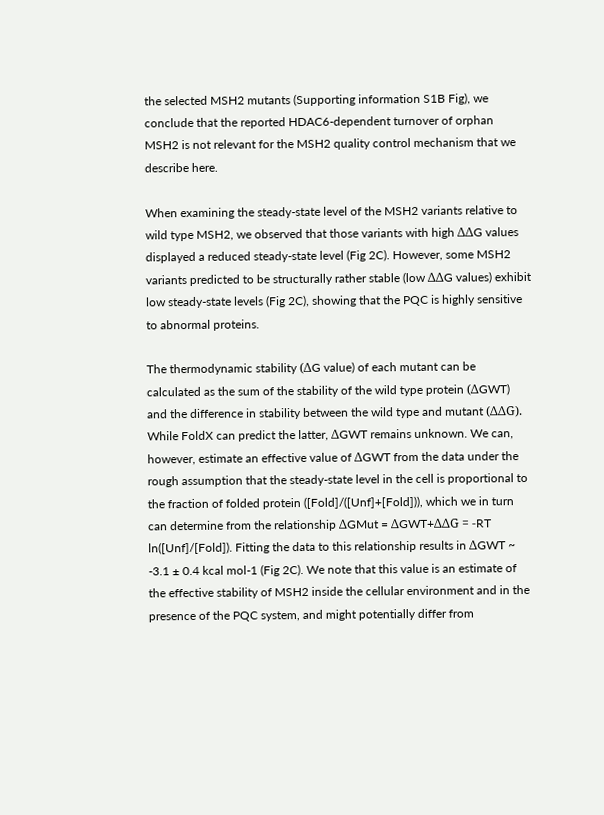the selected MSH2 mutants (Supporting information S1B Fig), we conclude that the reported HDAC6-dependent turnover of orphan MSH2 is not relevant for the MSH2 quality control mechanism that we describe here.

When examining the steady-state level of the MSH2 variants relative to wild type MSH2, we observed that those variants with high ΔΔG values displayed a reduced steady-state level (Fig 2C). However, some MSH2 variants predicted to be structurally rather stable (low ΔΔG values) exhibit low steady-state levels (Fig 2C), showing that the PQC is highly sensitive to abnormal proteins.

The thermodynamic stability (ΔG value) of each mutant can be calculated as the sum of the stability of the wild type protein (ΔGWT) and the difference in stability between the wild type and mutant (ΔΔG). While FoldX can predict the latter, ΔGWT remains unknown. We can, however, estimate an effective value of ΔGWT from the data under the rough assumption that the steady-state level in the cell is proportional to the fraction of folded protein ([Fold]/([Unf]+[Fold])), which we in turn can determine from the relationship ΔGMut = ΔGWT+ΔΔG = -RT ln([Unf]/[Fold]). Fitting the data to this relationship results in ΔGWT ~ -3.1 ± 0.4 kcal mol-1 (Fig 2C). We note that this value is an estimate of the effective stability of MSH2 inside the cellular environment and in the presence of the PQC system, and might potentially differ from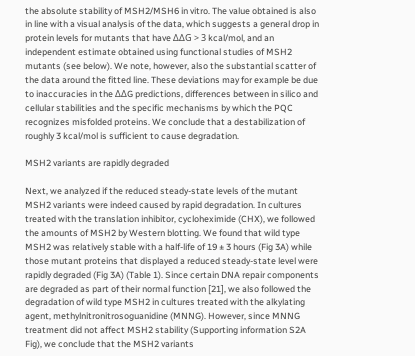the absolute stability of MSH2/MSH6 in vitro. The value obtained is also in line with a visual analysis of the data, which suggests a general drop in protein levels for mutants that have ΔΔG > 3 kcal/mol, and an independent estimate obtained using functional studies of MSH2 mutants (see below). We note, however, also the substantial scatter of the data around the fitted line. These deviations may for example be due to inaccuracies in the ΔΔG predictions, differences between in silico and cellular stabilities and the specific mechanisms by which the PQC recognizes misfolded proteins. We conclude that a destabilization of roughly 3 kcal/mol is sufficient to cause degradation.

MSH2 variants are rapidly degraded

Next, we analyzed if the reduced steady-state levels of the mutant MSH2 variants were indeed caused by rapid degradation. In cultures treated with the translation inhibitor, cycloheximide (CHX), we followed the amounts of MSH2 by Western blotting. We found that wild type MSH2 was relatively stable with a half-life of 19 ± 3 hours (Fig 3A) while those mutant proteins that displayed a reduced steady-state level were rapidly degraded (Fig 3A) (Table 1). Since certain DNA repair components are degraded as part of their normal function [21], we also followed the degradation of wild type MSH2 in cultures treated with the alkylating agent, methylnitronitrosoguanidine (MNNG). However, since MNNG treatment did not affect MSH2 stability (Supporting information S2A Fig), we conclude that the MSH2 variants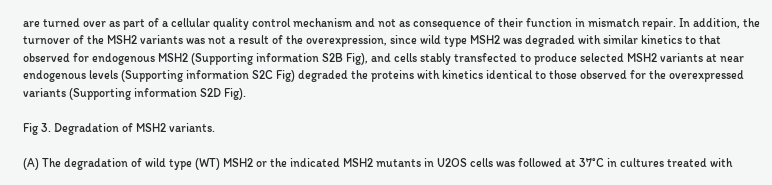are turned over as part of a cellular quality control mechanism and not as consequence of their function in mismatch repair. In addition, the turnover of the MSH2 variants was not a result of the overexpression, since wild type MSH2 was degraded with similar kinetics to that observed for endogenous MSH2 (Supporting information S2B Fig), and cells stably transfected to produce selected MSH2 variants at near endogenous levels (Supporting information S2C Fig) degraded the proteins with kinetics identical to those observed for the overexpressed variants (Supporting information S2D Fig).

Fig 3. Degradation of MSH2 variants.

(A) The degradation of wild type (WT) MSH2 or the indicated MSH2 mutants in U2OS cells was followed at 37°C in cultures treated with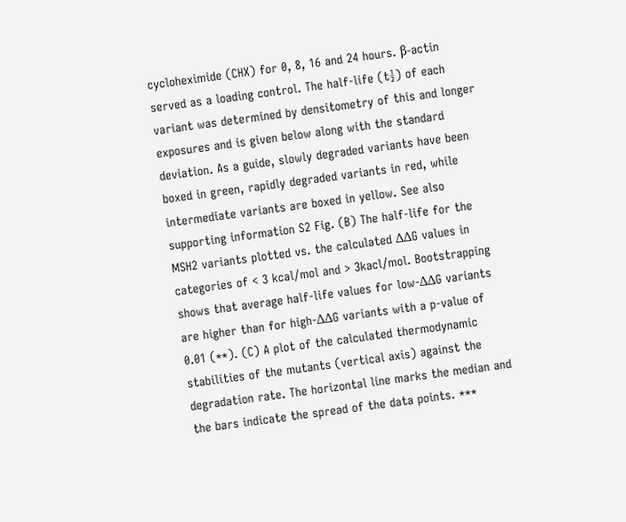cycloheximide (CHX) for 0, 8, 16 and 24 hours. β-actin served as a loading control. The half-life (t½) of each variant was determined by densitometry of this and longer exposures and is given below along with the standard deviation. As a guide, slowly degraded variants have been boxed in green, rapidly degraded variants in red, while intermediate variants are boxed in yellow. See also supporting information S2 Fig. (B) The half-life for the MSH2 variants plotted vs. the calculated ΔΔG values in categories of < 3 kcal/mol and > 3kacl/mol. Bootstrapping shows that average half-life values for low-ΔΔG variants are higher than for high-ΔΔG variants with a p-value of 0.01 (**). (C) A plot of the calculated thermodynamic stabilities of the mutants (vertical axis) against the degradation rate. The horizontal line marks the median and the bars indicate the spread of the data points. ***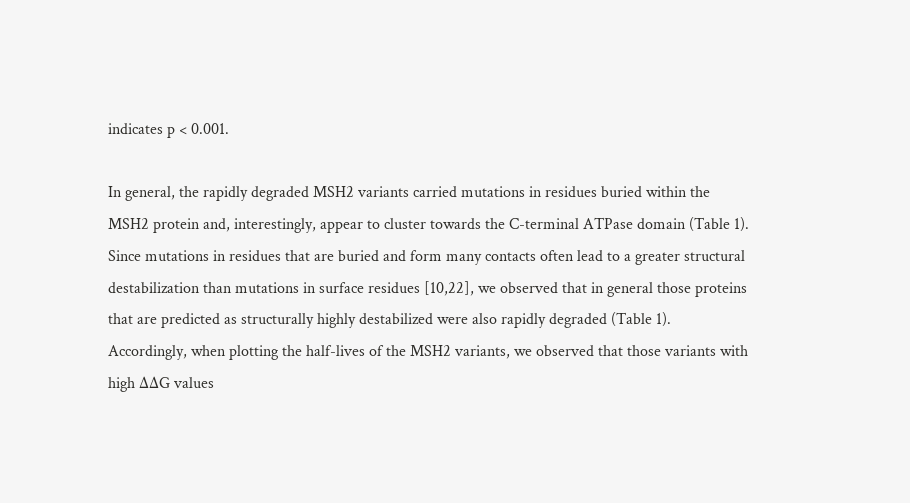indicates p < 0.001.

In general, the rapidly degraded MSH2 variants carried mutations in residues buried within the MSH2 protein and, interestingly, appear to cluster towards the C-terminal ATPase domain (Table 1). Since mutations in residues that are buried and form many contacts often lead to a greater structural destabilization than mutations in surface residues [10,22], we observed that in general those proteins that are predicted as structurally highly destabilized were also rapidly degraded (Table 1). Accordingly, when plotting the half-lives of the MSH2 variants, we observed that those variants with high ΔΔG values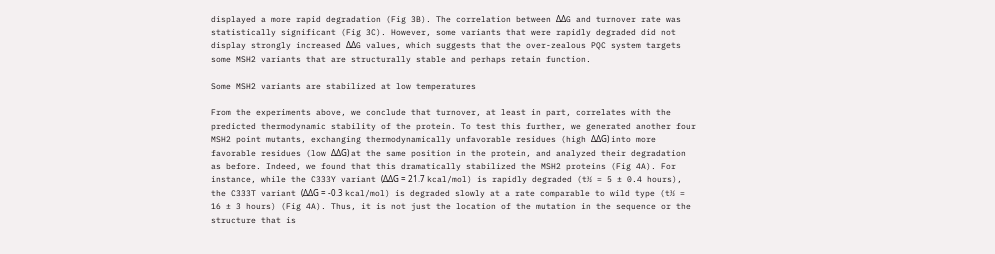displayed a more rapid degradation (Fig 3B). The correlation between ΔΔG and turnover rate was statistically significant (Fig 3C). However, some variants that were rapidly degraded did not display strongly increased ΔΔG values, which suggests that the over-zealous PQC system targets some MSH2 variants that are structurally stable and perhaps retain function.

Some MSH2 variants are stabilized at low temperatures

From the experiments above, we conclude that turnover, at least in part, correlates with the predicted thermodynamic stability of the protein. To test this further, we generated another four MSH2 point mutants, exchanging thermodynamically unfavorable residues (high ΔΔG) into more favorable residues (low ΔΔG) at the same position in the protein, and analyzed their degradation as before. Indeed, we found that this dramatically stabilized the MSH2 proteins (Fig 4A). For instance, while the C333Y variant (ΔΔG = 21.7 kcal/mol) is rapidly degraded (t½ = 5 ± 0.4 hours), the C333T variant (ΔΔG = -0.3 kcal/mol) is degraded slowly at a rate comparable to wild type (t½ = 16 ± 3 hours) (Fig 4A). Thus, it is not just the location of the mutation in the sequence or the structure that is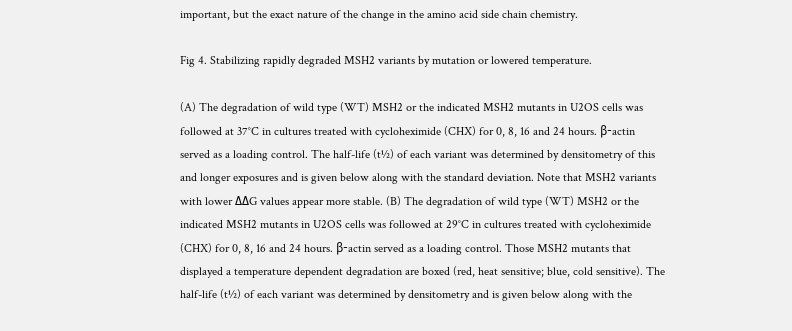important, but the exact nature of the change in the amino acid side chain chemistry.

Fig 4. Stabilizing rapidly degraded MSH2 variants by mutation or lowered temperature.

(A) The degradation of wild type (WT) MSH2 or the indicated MSH2 mutants in U2OS cells was followed at 37°C in cultures treated with cycloheximide (CHX) for 0, 8, 16 and 24 hours. β-actin served as a loading control. The half-life (t½) of each variant was determined by densitometry of this and longer exposures and is given below along with the standard deviation. Note that MSH2 variants with lower ΔΔG values appear more stable. (B) The degradation of wild type (WT) MSH2 or the indicated MSH2 mutants in U2OS cells was followed at 29°C in cultures treated with cycloheximide (CHX) for 0, 8, 16 and 24 hours. β-actin served as a loading control. Those MSH2 mutants that displayed a temperature dependent degradation are boxed (red, heat sensitive; blue, cold sensitive). The half-life (t½) of each variant was determined by densitometry and is given below along with the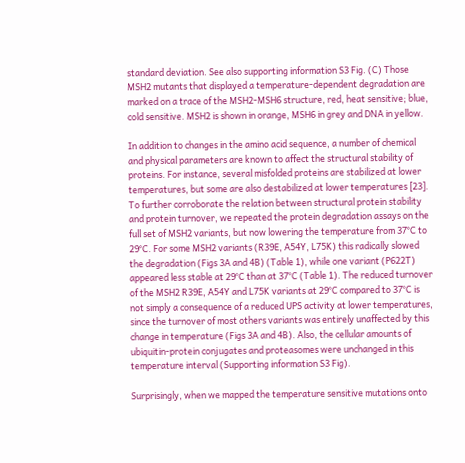standard deviation. See also supporting information S3 Fig. (C) Those MSH2 mutants that displayed a temperature-dependent degradation are marked on a trace of the MSH2-MSH6 structure, red, heat sensitive; blue, cold sensitive. MSH2 is shown in orange, MSH6 in grey and DNA in yellow.

In addition to changes in the amino acid sequence, a number of chemical and physical parameters are known to affect the structural stability of proteins. For instance, several misfolded proteins are stabilized at lower temperatures, but some are also destabilized at lower temperatures [23]. To further corroborate the relation between structural protein stability and protein turnover, we repeated the protein degradation assays on the full set of MSH2 variants, but now lowering the temperature from 37°C to 29°C. For some MSH2 variants (R39E, A54Y, L75K) this radically slowed the degradation (Figs 3A and 4B) (Table 1), while one variant (P622T) appeared less stable at 29°C than at 37°C (Table 1). The reduced turnover of the MSH2 R39E, A54Y and L75K variants at 29°C compared to 37°C is not simply a consequence of a reduced UPS activity at lower temperatures, since the turnover of most others variants was entirely unaffected by this change in temperature (Figs 3A and 4B). Also, the cellular amounts of ubiquitin-protein conjugates and proteasomes were unchanged in this temperature interval (Supporting information S3 Fig).

Surprisingly, when we mapped the temperature sensitive mutations onto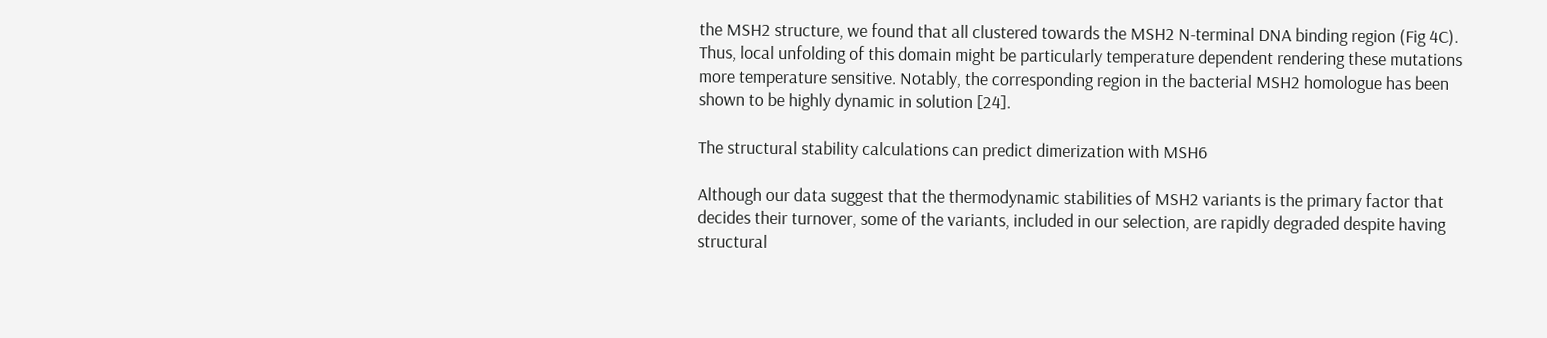the MSH2 structure, we found that all clustered towards the MSH2 N-terminal DNA binding region (Fig 4C). Thus, local unfolding of this domain might be particularly temperature dependent rendering these mutations more temperature sensitive. Notably, the corresponding region in the bacterial MSH2 homologue has been shown to be highly dynamic in solution [24].

The structural stability calculations can predict dimerization with MSH6

Although our data suggest that the thermodynamic stabilities of MSH2 variants is the primary factor that decides their turnover, some of the variants, included in our selection, are rapidly degraded despite having structural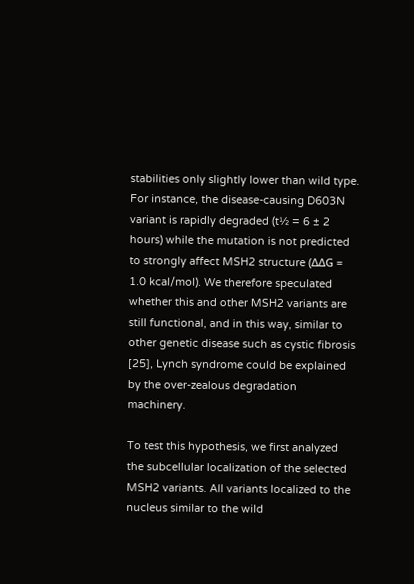stabilities only slightly lower than wild type. For instance, the disease-causing D603N variant is rapidly degraded (t½ = 6 ± 2 hours) while the mutation is not predicted to strongly affect MSH2 structure (ΔΔG = 1.0 kcal/mol). We therefore speculated whether this and other MSH2 variants are still functional, and in this way, similar to other genetic disease such as cystic fibrosis [25], Lynch syndrome could be explained by the over-zealous degradation machinery.

To test this hypothesis, we first analyzed the subcellular localization of the selected MSH2 variants. All variants localized to the nucleus similar to the wild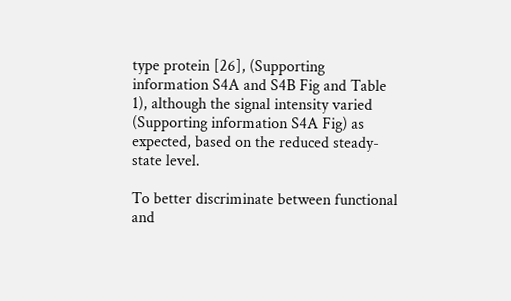type protein [26], (Supporting information S4A and S4B Fig and Table 1), although the signal intensity varied (Supporting information S4A Fig) as expected, based on the reduced steady-state level.

To better discriminate between functional and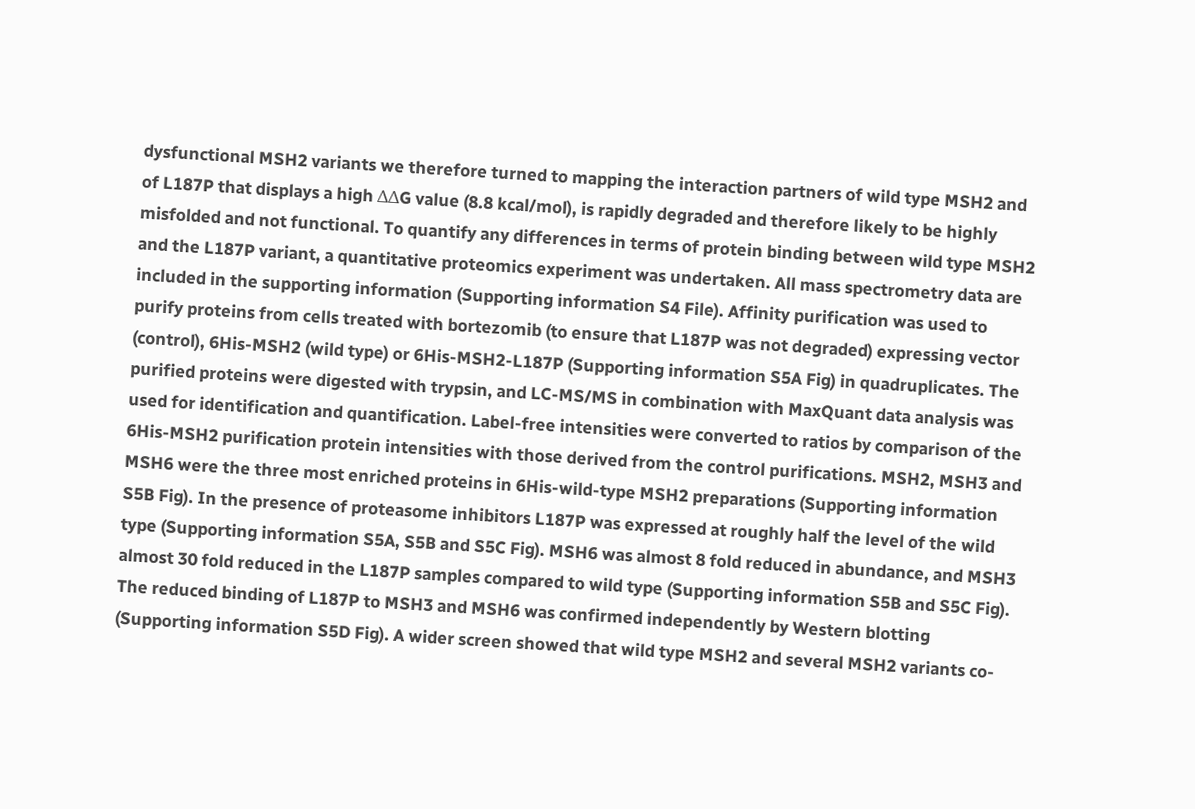dysfunctional MSH2 variants we therefore turned to mapping the interaction partners of wild type MSH2 and of L187P that displays a high ΔΔG value (8.8 kcal/mol), is rapidly degraded and therefore likely to be highly misfolded and not functional. To quantify any differences in terms of protein binding between wild type MSH2 and the L187P variant, a quantitative proteomics experiment was undertaken. All mass spectrometry data are included in the supporting information (Supporting information S4 File). Affinity purification was used to purify proteins from cells treated with bortezomib (to ensure that L187P was not degraded) expressing vector (control), 6His-MSH2 (wild type) or 6His-MSH2-L187P (Supporting information S5A Fig) in quadruplicates. The purified proteins were digested with trypsin, and LC-MS/MS in combination with MaxQuant data analysis was used for identification and quantification. Label-free intensities were converted to ratios by comparison of the 6His-MSH2 purification protein intensities with those derived from the control purifications. MSH2, MSH3 and MSH6 were the three most enriched proteins in 6His-wild-type MSH2 preparations (Supporting information S5B Fig). In the presence of proteasome inhibitors L187P was expressed at roughly half the level of the wild type (Supporting information S5A, S5B and S5C Fig). MSH6 was almost 8 fold reduced in abundance, and MSH3 almost 30 fold reduced in the L187P samples compared to wild type (Supporting information S5B and S5C Fig). The reduced binding of L187P to MSH3 and MSH6 was confirmed independently by Western blotting (Supporting information S5D Fig). A wider screen showed that wild type MSH2 and several MSH2 variants co-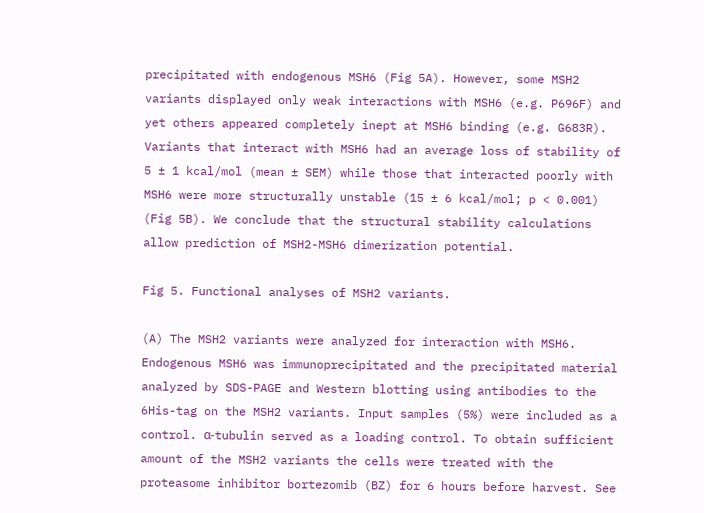precipitated with endogenous MSH6 (Fig 5A). However, some MSH2 variants displayed only weak interactions with MSH6 (e.g. P696F) and yet others appeared completely inept at MSH6 binding (e.g. G683R). Variants that interact with MSH6 had an average loss of stability of 5 ± 1 kcal/mol (mean ± SEM) while those that interacted poorly with MSH6 were more structurally unstable (15 ± 6 kcal/mol; p < 0.001) (Fig 5B). We conclude that the structural stability calculations allow prediction of MSH2-MSH6 dimerization potential.

Fig 5. Functional analyses of MSH2 variants.

(A) The MSH2 variants were analyzed for interaction with MSH6. Endogenous MSH6 was immunoprecipitated and the precipitated material analyzed by SDS-PAGE and Western blotting using antibodies to the 6His-tag on the MSH2 variants. Input samples (5%) were included as a control. α-tubulin served as a loading control. To obtain sufficient amount of the MSH2 variants the cells were treated with the proteasome inhibitor bortezomib (BZ) for 6 hours before harvest. See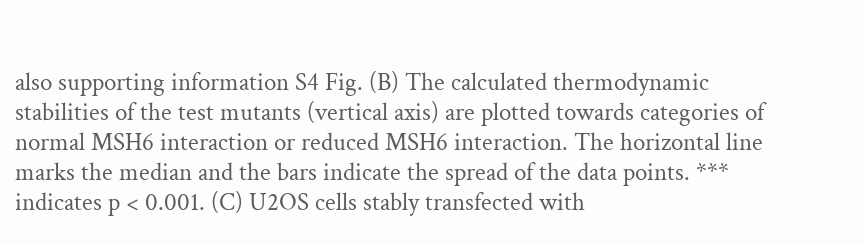also supporting information S4 Fig. (B) The calculated thermodynamic stabilities of the test mutants (vertical axis) are plotted towards categories of normal MSH6 interaction or reduced MSH6 interaction. The horizontal line marks the median and the bars indicate the spread of the data points. *** indicates p < 0.001. (C) U2OS cells stably transfected with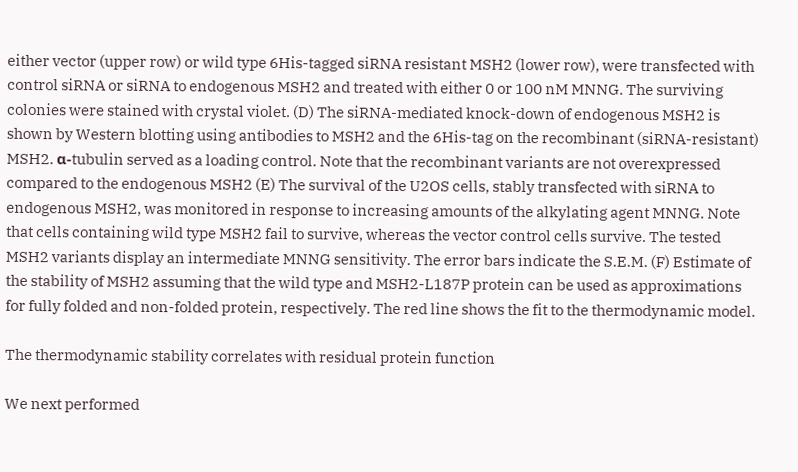either vector (upper row) or wild type 6His-tagged siRNA resistant MSH2 (lower row), were transfected with control siRNA or siRNA to endogenous MSH2 and treated with either 0 or 100 nM MNNG. The surviving colonies were stained with crystal violet. (D) The siRNA-mediated knock-down of endogenous MSH2 is shown by Western blotting using antibodies to MSH2 and the 6His-tag on the recombinant (siRNA-resistant) MSH2. α-tubulin served as a loading control. Note that the recombinant variants are not overexpressed compared to the endogenous MSH2 (E) The survival of the U2OS cells, stably transfected with siRNA to endogenous MSH2, was monitored in response to increasing amounts of the alkylating agent MNNG. Note that cells containing wild type MSH2 fail to survive, whereas the vector control cells survive. The tested MSH2 variants display an intermediate MNNG sensitivity. The error bars indicate the S.E.M. (F) Estimate of the stability of MSH2 assuming that the wild type and MSH2-L187P protein can be used as approximations for fully folded and non-folded protein, respectively. The red line shows the fit to the thermodynamic model.

The thermodynamic stability correlates with residual protein function

We next performed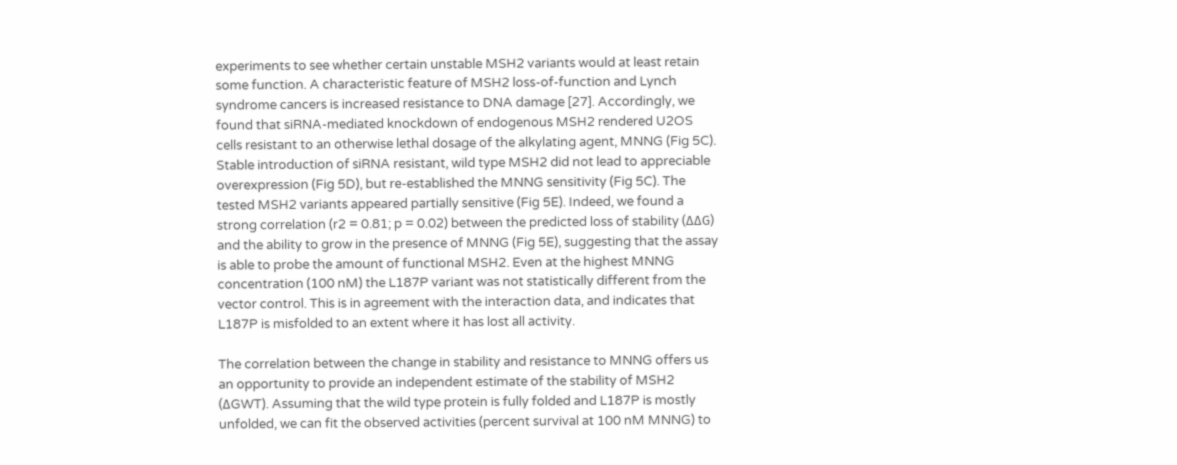experiments to see whether certain unstable MSH2 variants would at least retain some function. A characteristic feature of MSH2 loss-of-function and Lynch syndrome cancers is increased resistance to DNA damage [27]. Accordingly, we found that siRNA-mediated knockdown of endogenous MSH2 rendered U2OS cells resistant to an otherwise lethal dosage of the alkylating agent, MNNG (Fig 5C). Stable introduction of siRNA resistant, wild type MSH2 did not lead to appreciable overexpression (Fig 5D), but re-established the MNNG sensitivity (Fig 5C). The tested MSH2 variants appeared partially sensitive (Fig 5E). Indeed, we found a strong correlation (r2 = 0.81; p = 0.02) between the predicted loss of stability (ΔΔG) and the ability to grow in the presence of MNNG (Fig 5E), suggesting that the assay is able to probe the amount of functional MSH2. Even at the highest MNNG concentration (100 nM) the L187P variant was not statistically different from the vector control. This is in agreement with the interaction data, and indicates that L187P is misfolded to an extent where it has lost all activity.

The correlation between the change in stability and resistance to MNNG offers us an opportunity to provide an independent estimate of the stability of MSH2 (ΔGWT). Assuming that the wild type protein is fully folded and L187P is mostly unfolded, we can fit the observed activities (percent survival at 100 nM MNNG) to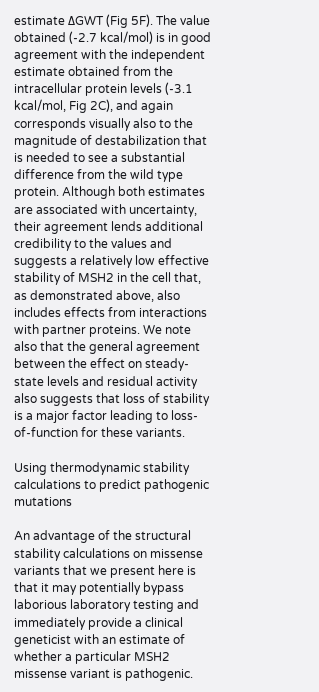estimate ΔGWT (Fig 5F). The value obtained (-2.7 kcal/mol) is in good agreement with the independent estimate obtained from the intracellular protein levels (-3.1 kcal/mol, Fig 2C), and again corresponds visually also to the magnitude of destabilization that is needed to see a substantial difference from the wild type protein. Although both estimates are associated with uncertainty, their agreement lends additional credibility to the values and suggests a relatively low effective stability of MSH2 in the cell that, as demonstrated above, also includes effects from interactions with partner proteins. We note also that the general agreement between the effect on steady-state levels and residual activity also suggests that loss of stability is a major factor leading to loss-of-function for these variants.

Using thermodynamic stability calculations to predict pathogenic mutations

An advantage of the structural stability calculations on missense variants that we present here is that it may potentially bypass laborious laboratory testing and immediately provide a clinical geneticist with an estimate of whether a particular MSH2 missense variant is pathogenic.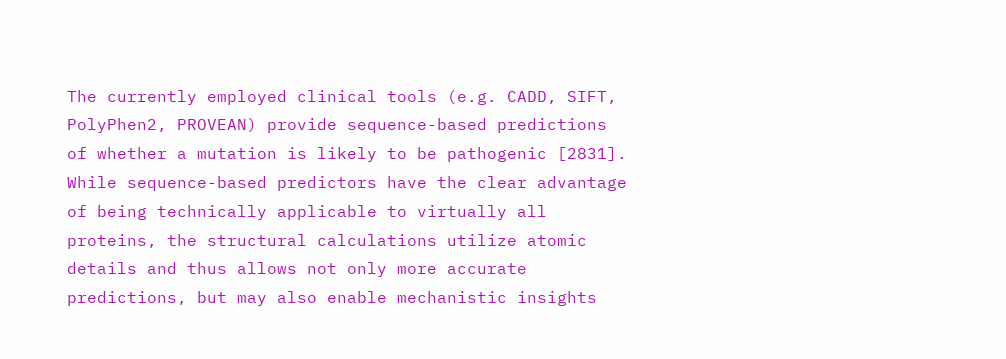The currently employed clinical tools (e.g. CADD, SIFT, PolyPhen2, PROVEAN) provide sequence-based predictions of whether a mutation is likely to be pathogenic [2831]. While sequence-based predictors have the clear advantage of being technically applicable to virtually all proteins, the structural calculations utilize atomic details and thus allows not only more accurate predictions, but may also enable mechanistic insights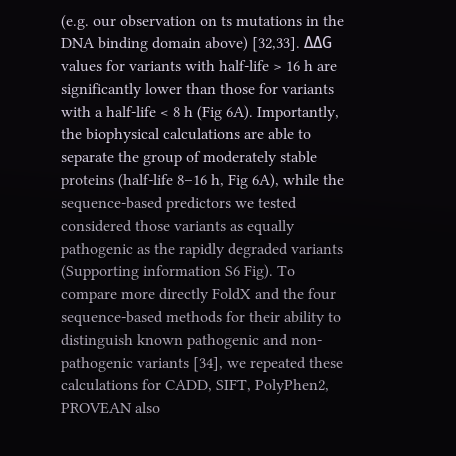(e.g. our observation on ts mutations in the DNA binding domain above) [32,33]. ΔΔG values for variants with half-life > 16 h are significantly lower than those for variants with a half-life < 8 h (Fig 6A). Importantly, the biophysical calculations are able to separate the group of moderately stable proteins (half-life 8–16 h, Fig 6A), while the sequence-based predictors we tested considered those variants as equally pathogenic as the rapidly degraded variants (Supporting information S6 Fig). To compare more directly FoldX and the four sequence-based methods for their ability to distinguish known pathogenic and non-pathogenic variants [34], we repeated these calculations for CADD, SIFT, PolyPhen2, PROVEAN also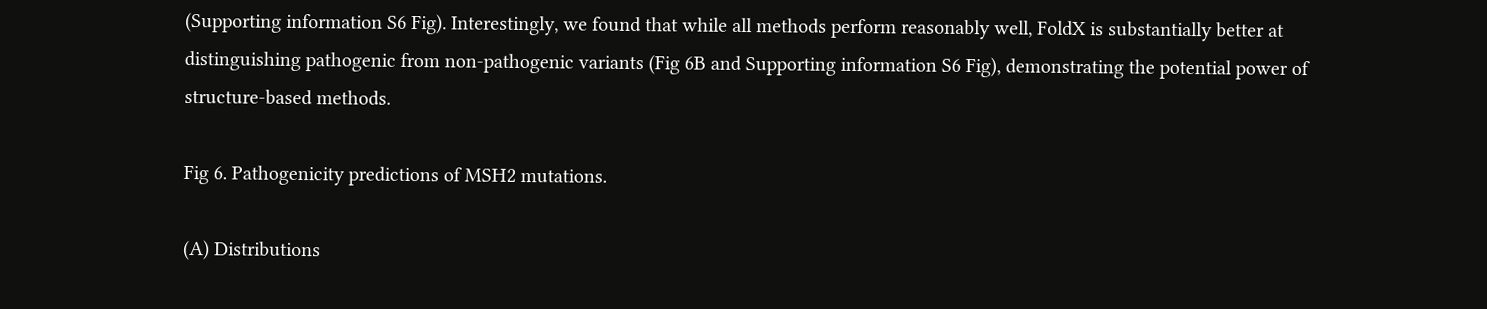(Supporting information S6 Fig). Interestingly, we found that while all methods perform reasonably well, FoldX is substantially better at distinguishing pathogenic from non-pathogenic variants (Fig 6B and Supporting information S6 Fig), demonstrating the potential power of structure-based methods.

Fig 6. Pathogenicity predictions of MSH2 mutations.

(A) Distributions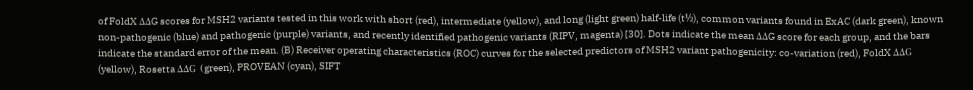of FoldX ΔΔG scores for MSH2 variants tested in this work with short (red), intermediate (yellow), and long (light green) half-life (t½), common variants found in ExAC (dark green), known non-pathogenic (blue) and pathogenic (purple) variants, and recently identified pathogenic variants (RIPV, magenta) [30]. Dots indicate the mean ΔΔG score for each group, and the bars indicate the standard error of the mean. (B) Receiver operating characteristics (ROC) curves for the selected predictors of MSH2 variant pathogenicity: co-variation (red), FoldX ΔΔG (yellow), Rosetta ΔΔG (green), PROVEAN (cyan), SIFT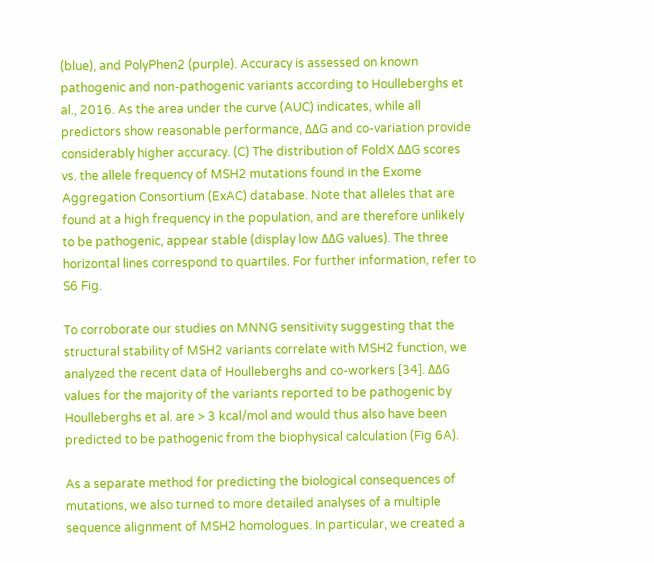(blue), and PolyPhen2 (purple). Accuracy is assessed on known pathogenic and non-pathogenic variants according to Houlleberghs et al., 2016. As the area under the curve (AUC) indicates, while all predictors show reasonable performance, ΔΔG and co-variation provide considerably higher accuracy. (C) The distribution of FoldX ΔΔG scores vs. the allele frequency of MSH2 mutations found in the Exome Aggregation Consortium (ExAC) database. Note that alleles that are found at a high frequency in the population, and are therefore unlikely to be pathogenic, appear stable (display low ΔΔG values). The three horizontal lines correspond to quartiles. For further information, refer to S6 Fig.

To corroborate our studies on MNNG sensitivity suggesting that the structural stability of MSH2 variants correlate with MSH2 function, we analyzed the recent data of Houlleberghs and co-workers [34]. ΔΔG values for the majority of the variants reported to be pathogenic by Houlleberghs et al. are > 3 kcal/mol and would thus also have been predicted to be pathogenic from the biophysical calculation (Fig 6A).

As a separate method for predicting the biological consequences of mutations, we also turned to more detailed analyses of a multiple sequence alignment of MSH2 homologues. In particular, we created a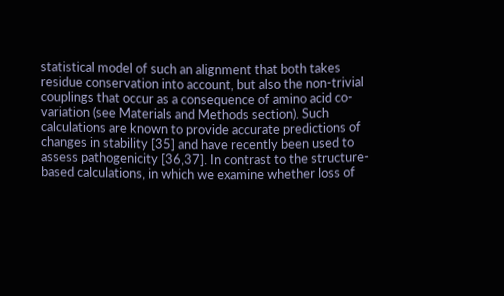statistical model of such an alignment that both takes residue conservation into account, but also the non-trivial couplings that occur as a consequence of amino acid co-variation (see Materials and Methods section). Such calculations are known to provide accurate predictions of changes in stability [35] and have recently been used to assess pathogenicity [36,37]. In contrast to the structure-based calculations, in which we examine whether loss of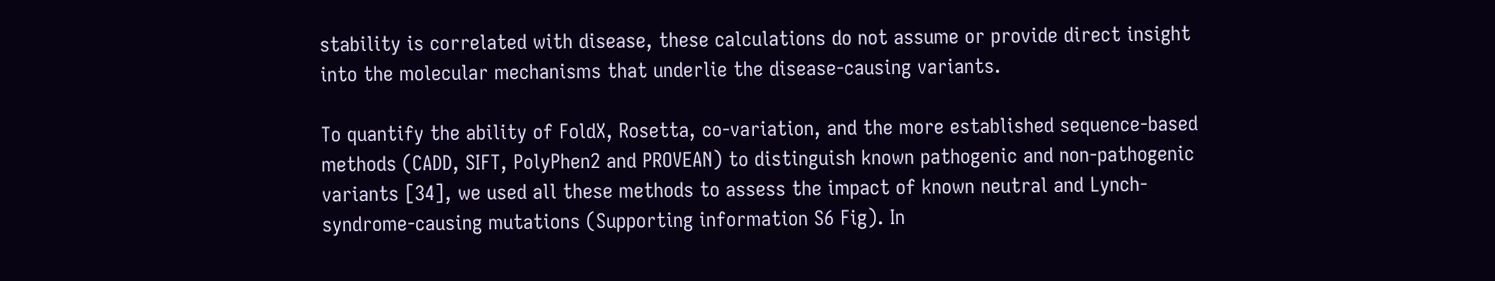stability is correlated with disease, these calculations do not assume or provide direct insight into the molecular mechanisms that underlie the disease-causing variants.

To quantify the ability of FoldX, Rosetta, co-variation, and the more established sequence-based methods (CADD, SIFT, PolyPhen2 and PROVEAN) to distinguish known pathogenic and non-pathogenic variants [34], we used all these methods to assess the impact of known neutral and Lynch-syndrome-causing mutations (Supporting information S6 Fig). In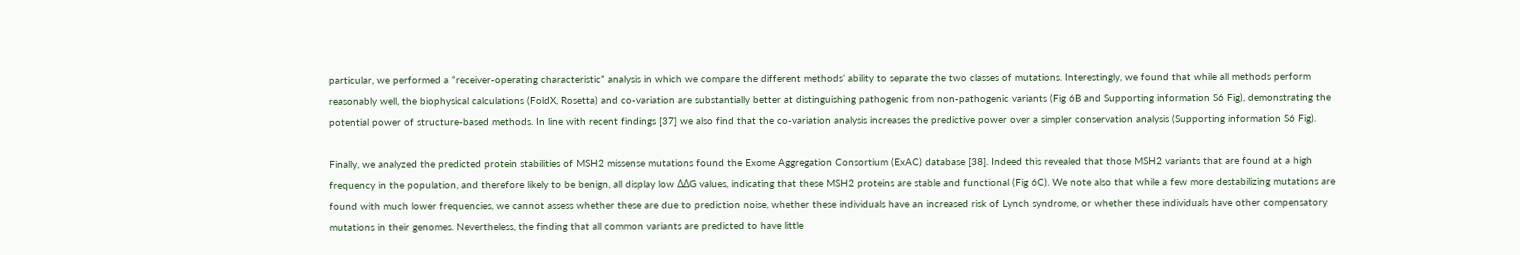particular, we performed a “receiver-operating characteristic” analysis in which we compare the different methods’ ability to separate the two classes of mutations. Interestingly, we found that while all methods perform reasonably well, the biophysical calculations (FoldX, Rosetta) and co-variation are substantially better at distinguishing pathogenic from non-pathogenic variants (Fig 6B and Supporting information S6 Fig), demonstrating the potential power of structure-based methods. In line with recent findings [37] we also find that the co-variation analysis increases the predictive power over a simpler conservation analysis (Supporting information S6 Fig).

Finally, we analyzed the predicted protein stabilities of MSH2 missense mutations found the Exome Aggregation Consortium (ExAC) database [38]. Indeed this revealed that those MSH2 variants that are found at a high frequency in the population, and therefore likely to be benign, all display low ΔΔG values, indicating that these MSH2 proteins are stable and functional (Fig 6C). We note also that while a few more destabilizing mutations are found with much lower frequencies, we cannot assess whether these are due to prediction noise, whether these individuals have an increased risk of Lynch syndrome, or whether these individuals have other compensatory mutations in their genomes. Nevertheless, the finding that all common variants are predicted to have little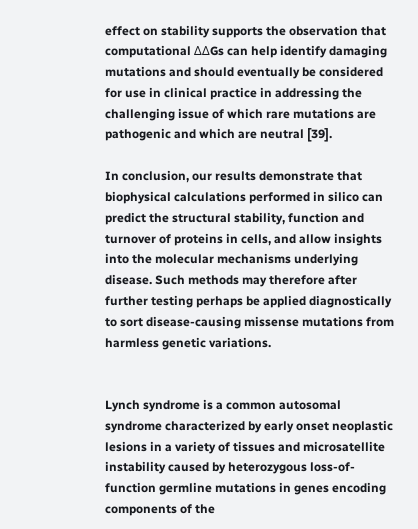effect on stability supports the observation that computational ΔΔGs can help identify damaging mutations and should eventually be considered for use in clinical practice in addressing the challenging issue of which rare mutations are pathogenic and which are neutral [39].

In conclusion, our results demonstrate that biophysical calculations performed in silico can predict the structural stability, function and turnover of proteins in cells, and allow insights into the molecular mechanisms underlying disease. Such methods may therefore after further testing perhaps be applied diagnostically to sort disease-causing missense mutations from harmless genetic variations.


Lynch syndrome is a common autosomal syndrome characterized by early onset neoplastic lesions in a variety of tissues and microsatellite instability caused by heterozygous loss-of-function germline mutations in genes encoding components of the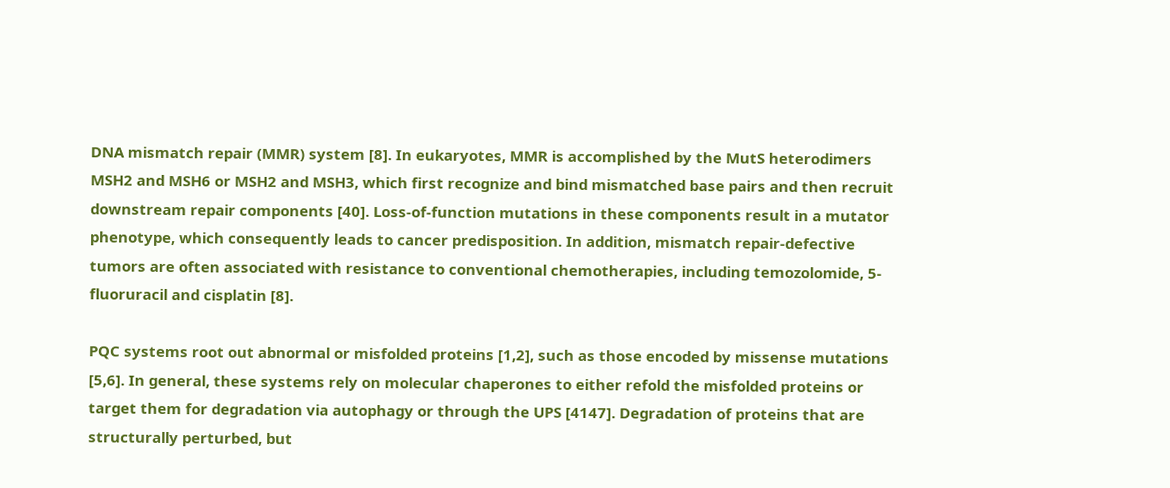DNA mismatch repair (MMR) system [8]. In eukaryotes, MMR is accomplished by the MutS heterodimers MSH2 and MSH6 or MSH2 and MSH3, which first recognize and bind mismatched base pairs and then recruit downstream repair components [40]. Loss-of-function mutations in these components result in a mutator phenotype, which consequently leads to cancer predisposition. In addition, mismatch repair-defective tumors are often associated with resistance to conventional chemotherapies, including temozolomide, 5-fluoruracil and cisplatin [8].

PQC systems root out abnormal or misfolded proteins [1,2], such as those encoded by missense mutations [5,6]. In general, these systems rely on molecular chaperones to either refold the misfolded proteins or target them for degradation via autophagy or through the UPS [4147]. Degradation of proteins that are structurally perturbed, but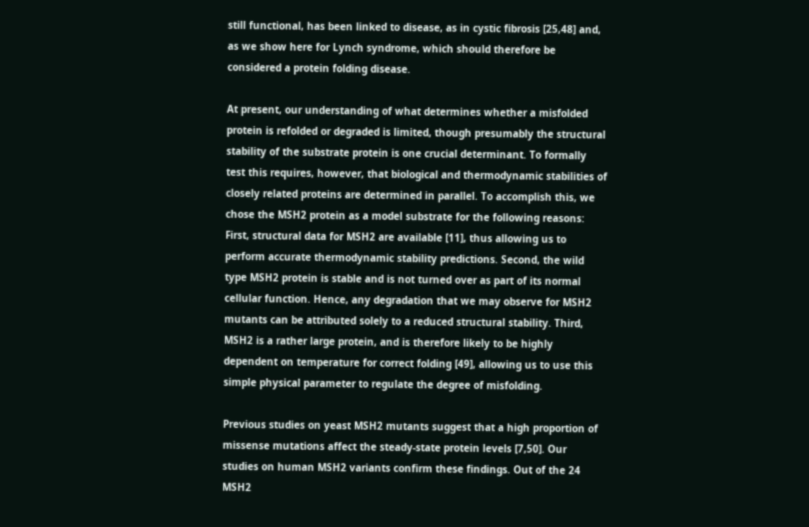still functional, has been linked to disease, as in cystic fibrosis [25,48] and, as we show here for Lynch syndrome, which should therefore be considered a protein folding disease.

At present, our understanding of what determines whether a misfolded protein is refolded or degraded is limited, though presumably the structural stability of the substrate protein is one crucial determinant. To formally test this requires, however, that biological and thermodynamic stabilities of closely related proteins are determined in parallel. To accomplish this, we chose the MSH2 protein as a model substrate for the following reasons: First, structural data for MSH2 are available [11], thus allowing us to perform accurate thermodynamic stability predictions. Second, the wild type MSH2 protein is stable and is not turned over as part of its normal cellular function. Hence, any degradation that we may observe for MSH2 mutants can be attributed solely to a reduced structural stability. Third, MSH2 is a rather large protein, and is therefore likely to be highly dependent on temperature for correct folding [49], allowing us to use this simple physical parameter to regulate the degree of misfolding.

Previous studies on yeast MSH2 mutants suggest that a high proportion of missense mutations affect the steady-state protein levels [7,50]. Our studies on human MSH2 variants confirm these findings. Out of the 24 MSH2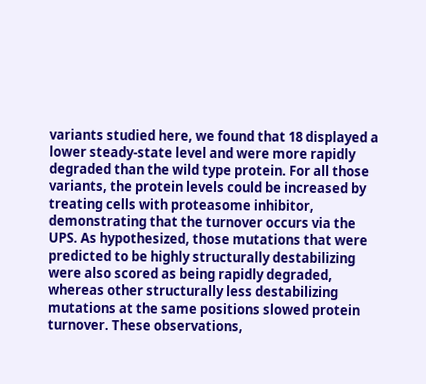variants studied here, we found that 18 displayed a lower steady-state level and were more rapidly degraded than the wild type protein. For all those variants, the protein levels could be increased by treating cells with proteasome inhibitor, demonstrating that the turnover occurs via the UPS. As hypothesized, those mutations that were predicted to be highly structurally destabilizing were also scored as being rapidly degraded, whereas other structurally less destabilizing mutations at the same positions slowed protein turnover. These observations,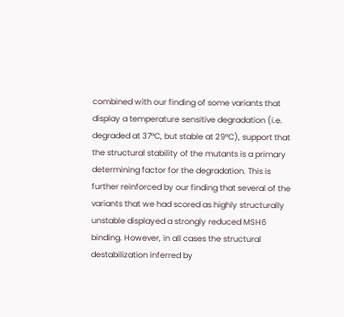combined with our finding of some variants that display a temperature sensitive degradation (i.e. degraded at 37°C, but stable at 29°C), support that the structural stability of the mutants is a primary determining factor for the degradation. This is further reinforced by our finding that several of the variants that we had scored as highly structurally unstable displayed a strongly reduced MSH6 binding. However, in all cases the structural destabilization inferred by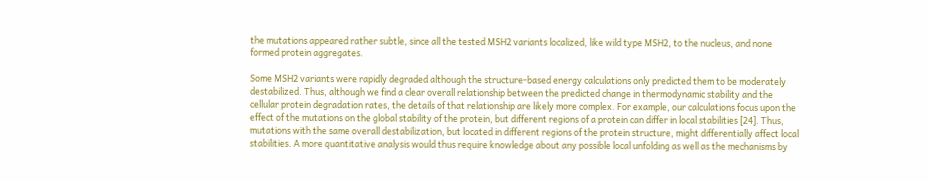the mutations appeared rather subtle, since all the tested MSH2 variants localized, like wild type MSH2, to the nucleus, and none formed protein aggregates.

Some MSH2 variants were rapidly degraded although the structure-based energy calculations only predicted them to be moderately destabilized. Thus, although we find a clear overall relationship between the predicted change in thermodynamic stability and the cellular protein degradation rates, the details of that relationship are likely more complex. For example, our calculations focus upon the effect of the mutations on the global stability of the protein, but different regions of a protein can differ in local stabilities [24]. Thus, mutations with the same overall destabilization, but located in different regions of the protein structure, might differentially affect local stabilities. A more quantitative analysis would thus require knowledge about any possible local unfolding as well as the mechanisms by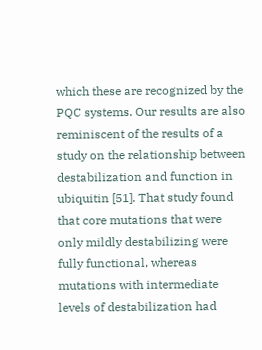which these are recognized by the PQC systems. Our results are also reminiscent of the results of a study on the relationship between destabilization and function in ubiquitin [51]. That study found that core mutations that were only mildly destabilizing were fully functional, whereas mutations with intermediate levels of destabilization had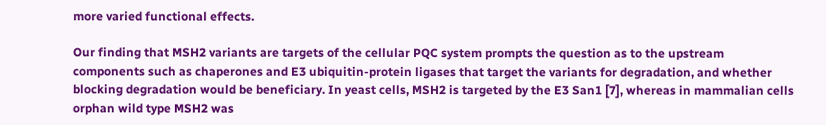more varied functional effects.

Our finding that MSH2 variants are targets of the cellular PQC system prompts the question as to the upstream components such as chaperones and E3 ubiquitin-protein ligases that target the variants for degradation, and whether blocking degradation would be beneficiary. In yeast cells, MSH2 is targeted by the E3 San1 [7], whereas in mammalian cells orphan wild type MSH2 was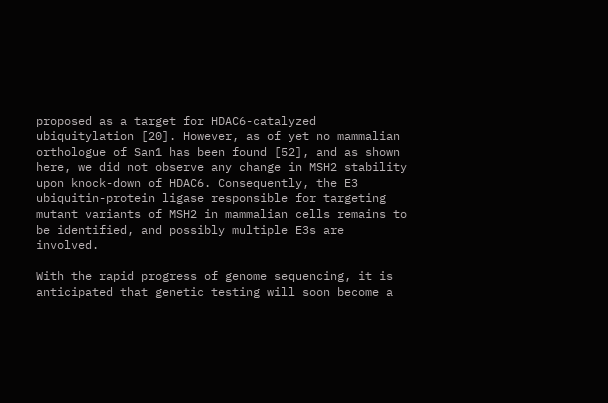proposed as a target for HDAC6-catalyzed ubiquitylation [20]. However, as of yet no mammalian orthologue of San1 has been found [52], and as shown here, we did not observe any change in MSH2 stability upon knock-down of HDAC6. Consequently, the E3 ubiquitin-protein ligase responsible for targeting mutant variants of MSH2 in mammalian cells remains to be identified, and possibly multiple E3s are involved.

With the rapid progress of genome sequencing, it is anticipated that genetic testing will soon become a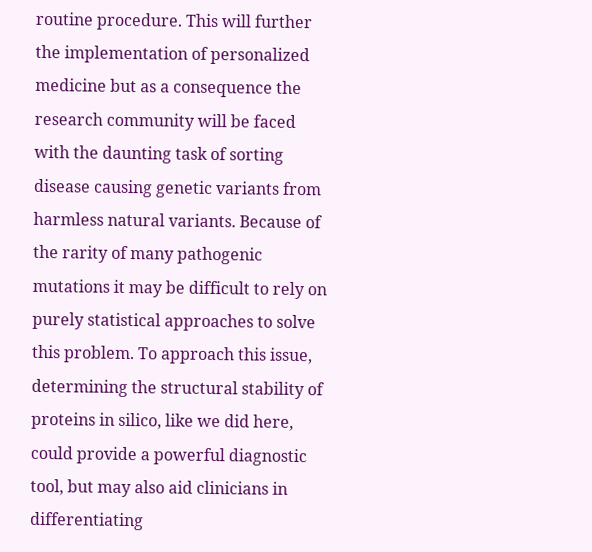routine procedure. This will further the implementation of personalized medicine but as a consequence the research community will be faced with the daunting task of sorting disease causing genetic variants from harmless natural variants. Because of the rarity of many pathogenic mutations it may be difficult to rely on purely statistical approaches to solve this problem. To approach this issue, determining the structural stability of proteins in silico, like we did here, could provide a powerful diagnostic tool, but may also aid clinicians in differentiating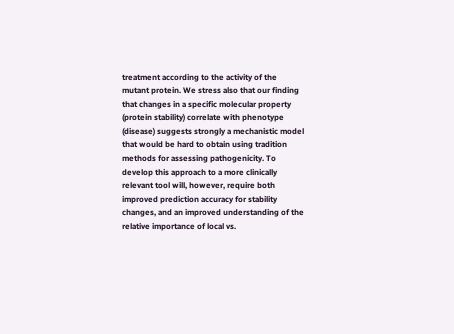treatment according to the activity of the mutant protein. We stress also that our finding that changes in a specific molecular property (protein stability) correlate with phenotype (disease) suggests strongly a mechanistic model that would be hard to obtain using tradition methods for assessing pathogenicity. To develop this approach to a more clinically relevant tool will, however, require both improved prediction accuracy for stability changes, and an improved understanding of the relative importance of local vs.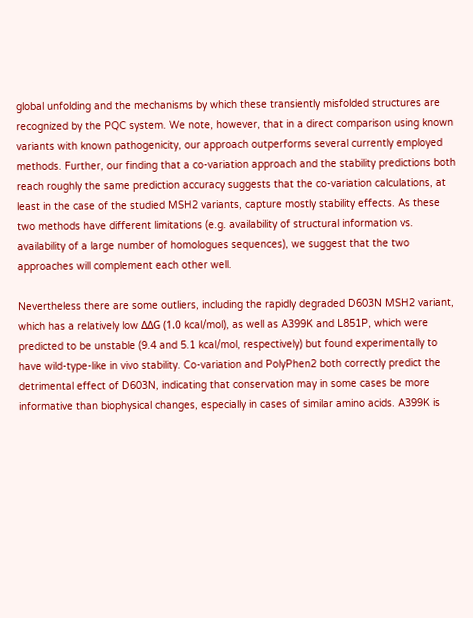global unfolding and the mechanisms by which these transiently misfolded structures are recognized by the PQC system. We note, however, that in a direct comparison using known variants with known pathogenicity, our approach outperforms several currently employed methods. Further, our finding that a co-variation approach and the stability predictions both reach roughly the same prediction accuracy suggests that the co-variation calculations, at least in the case of the studied MSH2 variants, capture mostly stability effects. As these two methods have different limitations (e.g. availability of structural information vs. availability of a large number of homologues sequences), we suggest that the two approaches will complement each other well.

Nevertheless there are some outliers, including the rapidly degraded D603N MSH2 variant, which has a relatively low ΔΔG (1.0 kcal/mol), as well as A399K and L851P, which were predicted to be unstable (9.4 and 5.1 kcal/mol, respectively) but found experimentally to have wild-type-like in vivo stability. Co-variation and PolyPhen2 both correctly predict the detrimental effect of D603N, indicating that conservation may in some cases be more informative than biophysical changes, especially in cases of similar amino acids. A399K is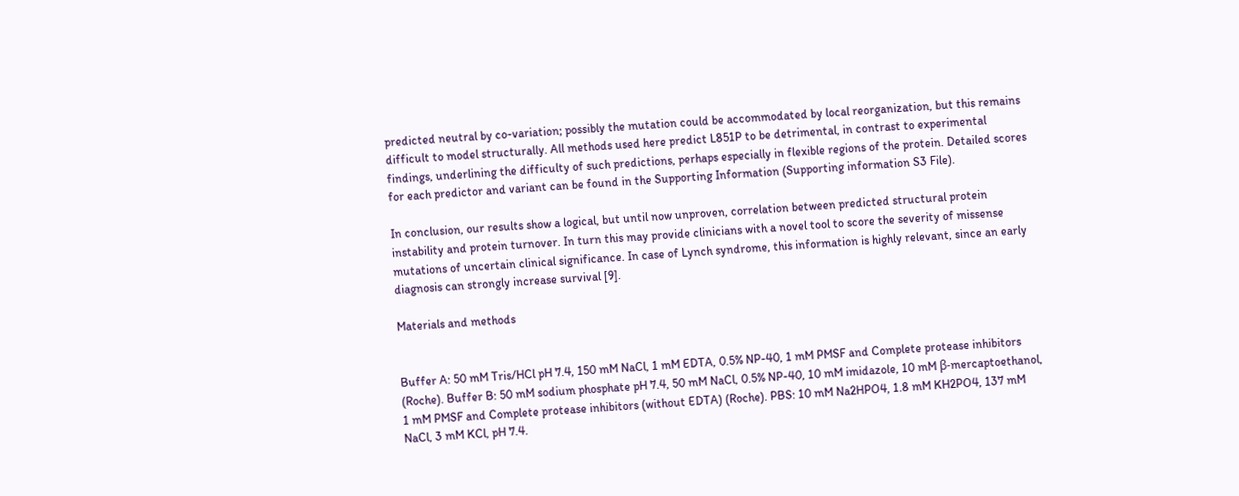predicted neutral by co-variation; possibly the mutation could be accommodated by local reorganization, but this remains difficult to model structurally. All methods used here predict L851P to be detrimental, in contrast to experimental findings, underlining the difficulty of such predictions, perhaps especially in flexible regions of the protein. Detailed scores for each predictor and variant can be found in the Supporting Information (Supporting information S3 File).

In conclusion, our results show a logical, but until now unproven, correlation between predicted structural protein instability and protein turnover. In turn this may provide clinicians with a novel tool to score the severity of missense mutations of uncertain clinical significance. In case of Lynch syndrome, this information is highly relevant, since an early diagnosis can strongly increase survival [9].

Materials and methods


Buffer A: 50 mM Tris/HCl pH 7.4, 150 mM NaCl, 1 mM EDTA, 0.5% NP-40, 1 mM PMSF and Complete protease inhibitors (Roche). Buffer B: 50 mM sodium phosphate pH 7.4, 50 mM NaCl, 0.5% NP-40, 10 mM imidazole, 10 mM β-mercaptoethanol, 1 mM PMSF and Complete protease inhibitors (without EDTA) (Roche). PBS: 10 mM Na2HPO4, 1.8 mM KH2PO4, 137 mM NaCl, 3 mM KCl, pH 7.4.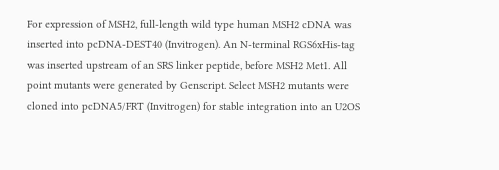For expression of MSH2, full-length wild type human MSH2 cDNA was inserted into pcDNA-DEST40 (Invitrogen). An N-terminal RGS6xHis-tag was inserted upstream of an SRS linker peptide, before MSH2 Met1. All point mutants were generated by Genscript. Select MSH2 mutants were cloned into pcDNA5/FRT (Invitrogen) for stable integration into an U2OS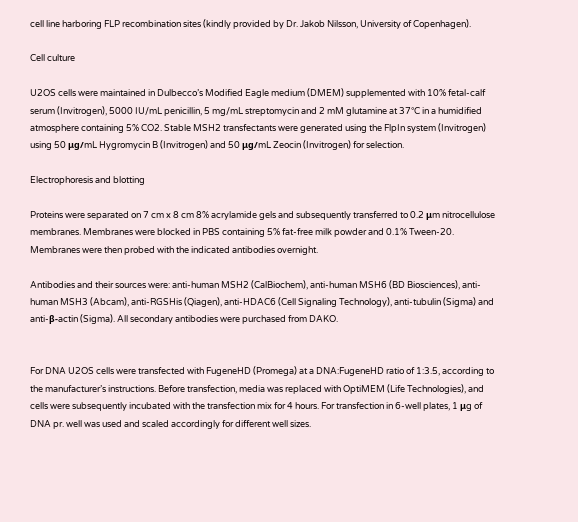cell line harboring FLP recombination sites (kindly provided by Dr. Jakob Nilsson, University of Copenhagen).

Cell culture

U2OS cells were maintained in Dulbecco’s Modified Eagle medium (DMEM) supplemented with 10% fetal-calf serum (Invitrogen), 5000 IU/mL penicillin, 5 mg/mL streptomycin and 2 mM glutamine at 37°C in a humidified atmosphere containing 5% CO2. Stable MSH2 transfectants were generated using the FlpIn system (Invitrogen) using 50 μg/mL Hygromycin B (Invitrogen) and 50 μg/mL Zeocin (Invitrogen) for selection.

Electrophoresis and blotting

Proteins were separated on 7 cm x 8 cm 8% acrylamide gels and subsequently transferred to 0.2 μm nitrocellulose membranes. Membranes were blocked in PBS containing 5% fat-free milk powder and 0.1% Tween-20. Membranes were then probed with the indicated antibodies overnight.

Antibodies and their sources were: anti-human MSH2 (CalBiochem), anti-human MSH6 (BD Biosciences), anti-human MSH3 (Abcam), anti-RGSHis (Qiagen), anti-HDAC6 (Cell Signaling Technology), anti-tubulin (Sigma) and anti-β-actin (Sigma). All secondary antibodies were purchased from DAKO.


For DNA U2OS cells were transfected with FugeneHD (Promega) at a DNA:FugeneHD ratio of 1:3.5, according to the manufacturer’s instructions. Before transfection, media was replaced with OptiMEM (Life Technologies), and cells were subsequently incubated with the transfection mix for 4 hours. For transfection in 6-well plates, 1 μg of DNA pr. well was used and scaled accordingly for different well sizes.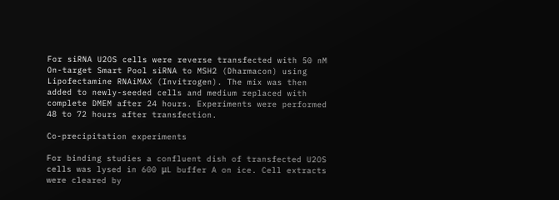For siRNA U2OS cells were reverse transfected with 50 nM On-target Smart Pool siRNA to MSH2 (Dharmacon) using Lipofectamine RNAiMAX (Invitrogen). The mix was then added to newly-seeded cells and medium replaced with complete DMEM after 24 hours. Experiments were performed 48 to 72 hours after transfection.

Co-precipitation experiments

For binding studies a confluent dish of transfected U2OS cells was lysed in 600 μL buffer A on ice. Cell extracts were cleared by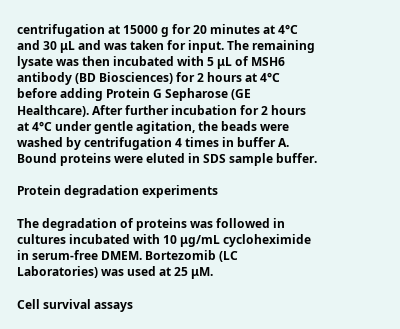centrifugation at 15000 g for 20 minutes at 4°C and 30 μL and was taken for input. The remaining lysate was then incubated with 5 μL of MSH6 antibody (BD Biosciences) for 2 hours at 4°C before adding Protein G Sepharose (GE Healthcare). After further incubation for 2 hours at 4°C under gentle agitation, the beads were washed by centrifugation 4 times in buffer A. Bound proteins were eluted in SDS sample buffer.

Protein degradation experiments

The degradation of proteins was followed in cultures incubated with 10 μg/mL cycloheximide in serum-free DMEM. Bortezomib (LC Laboratories) was used at 25 μM.

Cell survival assays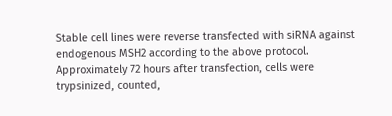Stable cell lines were reverse transfected with siRNA against endogenous MSH2 according to the above protocol. Approximately 72 hours after transfection, cells were trypsinized, counted,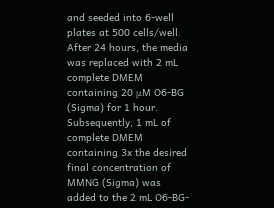and seeded into 6-well plates at 500 cells/well. After 24 hours, the media was replaced with 2 mL complete DMEM containing 20 μM O6-BG (Sigma) for 1 hour. Subsequently, 1 mL of complete DMEM containing 3x the desired final concentration of MMNG (Sigma) was added to the 2 mL O6-BG-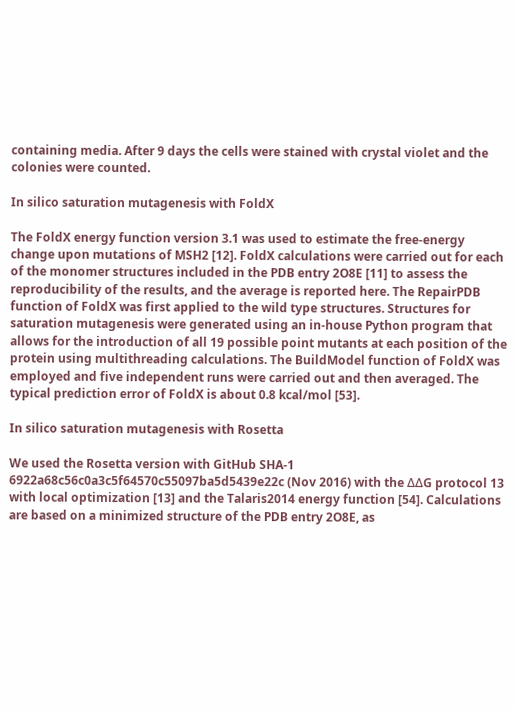containing media. After 9 days the cells were stained with crystal violet and the colonies were counted.

In silico saturation mutagenesis with FoldX

The FoldX energy function version 3.1 was used to estimate the free-energy change upon mutations of MSH2 [12]. FoldX calculations were carried out for each of the monomer structures included in the PDB entry 2O8E [11] to assess the reproducibility of the results, and the average is reported here. The RepairPDB function of FoldX was first applied to the wild type structures. Structures for saturation mutagenesis were generated using an in-house Python program that allows for the introduction of all 19 possible point mutants at each position of the protein using multithreading calculations. The BuildModel function of FoldX was employed and five independent runs were carried out and then averaged. The typical prediction error of FoldX is about 0.8 kcal/mol [53].

In silico saturation mutagenesis with Rosetta

We used the Rosetta version with GitHub SHA-1 6922a68c56c0a3c5f64570c55097ba5d5439e22c (Nov 2016) with the ΔΔG protocol 13 with local optimization [13] and the Talaris2014 energy function [54]. Calculations are based on a minimized structure of the PDB entry 2O8E, as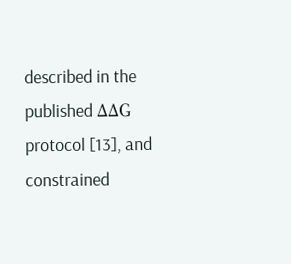described in the published ΔΔG protocol [13], and constrained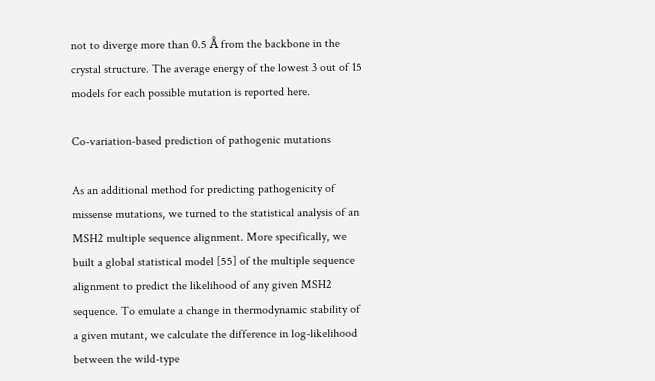not to diverge more than 0.5 Å from the backbone in the crystal structure. The average energy of the lowest 3 out of 15 models for each possible mutation is reported here.

Co-variation-based prediction of pathogenic mutations

As an additional method for predicting pathogenicity of missense mutations, we turned to the statistical analysis of an MSH2 multiple sequence alignment. More specifically, we built a global statistical model [55] of the multiple sequence alignment to predict the likelihood of any given MSH2 sequence. To emulate a change in thermodynamic stability of a given mutant, we calculate the difference in log-likelihood between the wild-type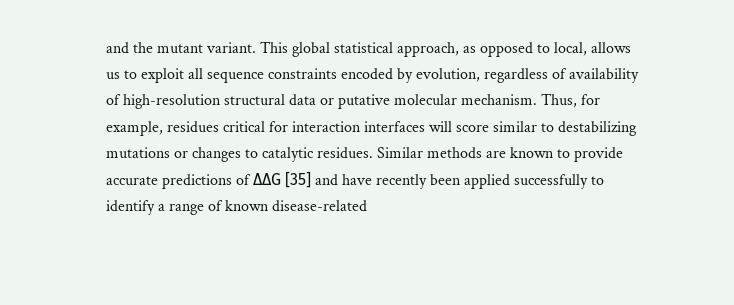and the mutant variant. This global statistical approach, as opposed to local, allows us to exploit all sequence constraints encoded by evolution, regardless of availability of high-resolution structural data or putative molecular mechanism. Thus, for example, residues critical for interaction interfaces will score similar to destabilizing mutations or changes to catalytic residues. Similar methods are known to provide accurate predictions of ΔΔG [35] and have recently been applied successfully to identify a range of known disease-related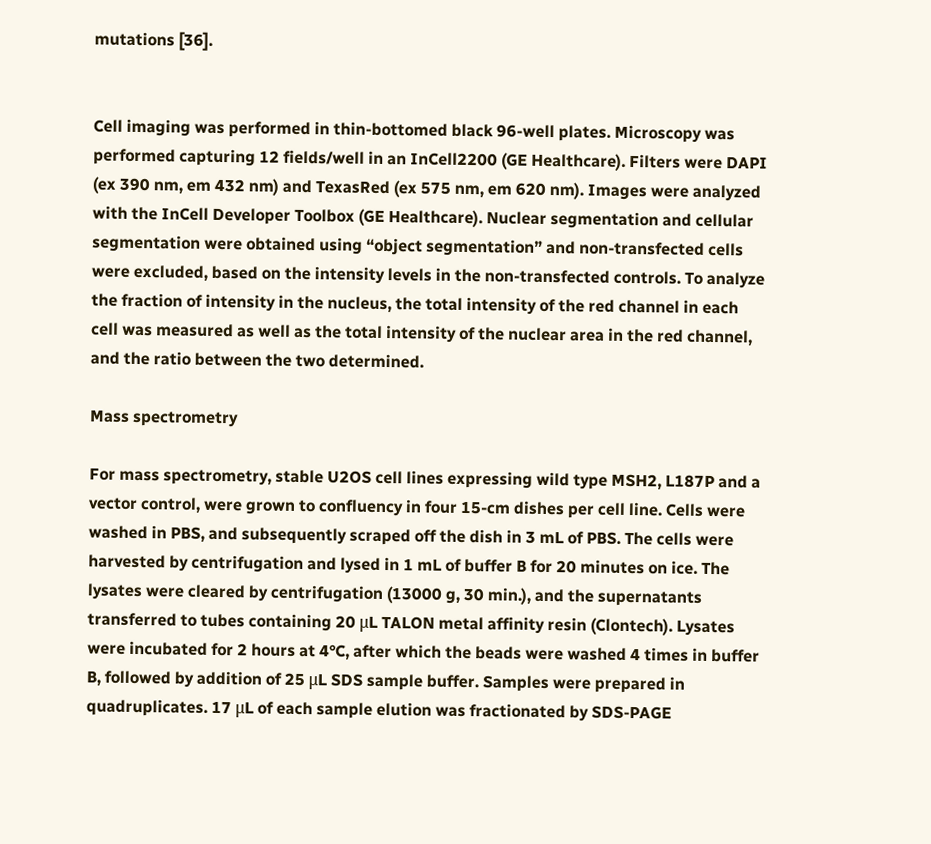mutations [36].


Cell imaging was performed in thin-bottomed black 96-well plates. Microscopy was performed capturing 12 fields/well in an InCell2200 (GE Healthcare). Filters were DAPI (ex 390 nm, em 432 nm) and TexasRed (ex 575 nm, em 620 nm). Images were analyzed with the InCell Developer Toolbox (GE Healthcare). Nuclear segmentation and cellular segmentation were obtained using “object segmentation” and non-transfected cells were excluded, based on the intensity levels in the non-transfected controls. To analyze the fraction of intensity in the nucleus, the total intensity of the red channel in each cell was measured as well as the total intensity of the nuclear area in the red channel, and the ratio between the two determined.

Mass spectrometry

For mass spectrometry, stable U2OS cell lines expressing wild type MSH2, L187P and a vector control, were grown to confluency in four 15-cm dishes per cell line. Cells were washed in PBS, and subsequently scraped off the dish in 3 mL of PBS. The cells were harvested by centrifugation and lysed in 1 mL of buffer B for 20 minutes on ice. The lysates were cleared by centrifugation (13000 g, 30 min.), and the supernatants transferred to tubes containing 20 μL TALON metal affinity resin (Clontech). Lysates were incubated for 2 hours at 4°C, after which the beads were washed 4 times in buffer B, followed by addition of 25 μL SDS sample buffer. Samples were prepared in quadruplicates. 17 μL of each sample elution was fractionated by SDS-PAGE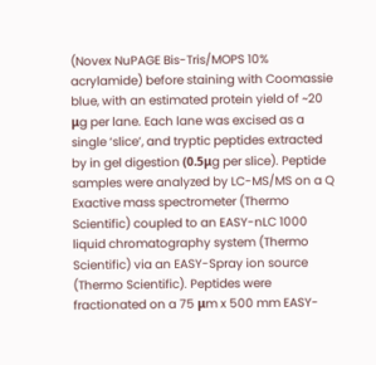(Novex NuPAGE Bis-Tris/MOPS 10% acrylamide) before staining with Coomassie blue, with an estimated protein yield of ~20 μg per lane. Each lane was excised as a single ‘slice’, and tryptic peptides extracted by in gel digestion (0.5μg per slice). Peptide samples were analyzed by LC-MS/MS on a Q Exactive mass spectrometer (Thermo Scientific) coupled to an EASY-nLC 1000 liquid chromatography system (Thermo Scientific) via an EASY-Spray ion source (Thermo Scientific). Peptides were fractionated on a 75 μm x 500 mm EASY-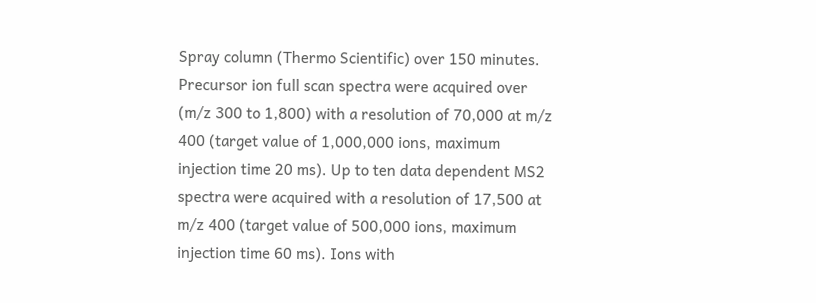Spray column (Thermo Scientific) over 150 minutes. Precursor ion full scan spectra were acquired over (m/z 300 to 1,800) with a resolution of 70,000 at m/z 400 (target value of 1,000,000 ions, maximum injection time 20 ms). Up to ten data dependent MS2 spectra were acquired with a resolution of 17,500 at m/z 400 (target value of 500,000 ions, maximum injection time 60 ms). Ions with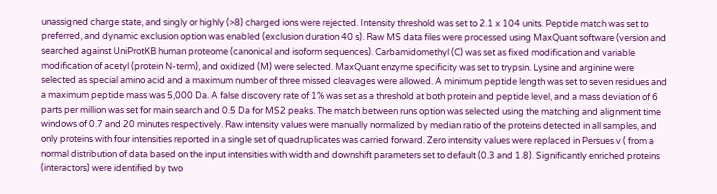unassigned charge state, and singly or highly (>8) charged ions were rejected. Intensity threshold was set to 2.1 x 104 units. Peptide match was set to preferred, and dynamic exclusion option was enabled (exclusion duration 40 s). Raw MS data files were processed using MaxQuant software (version and searched against UniProtKB human proteome (canonical and isoform sequences). Carbamidomethyl (C) was set as fixed modification and variable modification of acetyl (protein N-term), and oxidized (M) were selected. MaxQuant enzyme specificity was set to trypsin. Lysine and arginine were selected as special amino acid and a maximum number of three missed cleavages were allowed. A minimum peptide length was set to seven residues and a maximum peptide mass was 5,000 Da. A false discovery rate of 1% was set as a threshold at both protein and peptide level, and a mass deviation of 6 parts per million was set for main search and 0.5 Da for MS2 peaks. The match between runs option was selected using the matching and alignment time windows of 0.7 and 20 minutes respectively. Raw intensity values were manually normalized by median ratio of the proteins detected in all samples, and only proteins with four intensities reported in a single set of quadruplicates was carried forward. Zero intensity values were replaced in Persues v ( from a normal distribution of data based on the input intensities with width and downshift parameters set to default (0.3 and 1.8). Significantly enriched proteins (interactors) were identified by two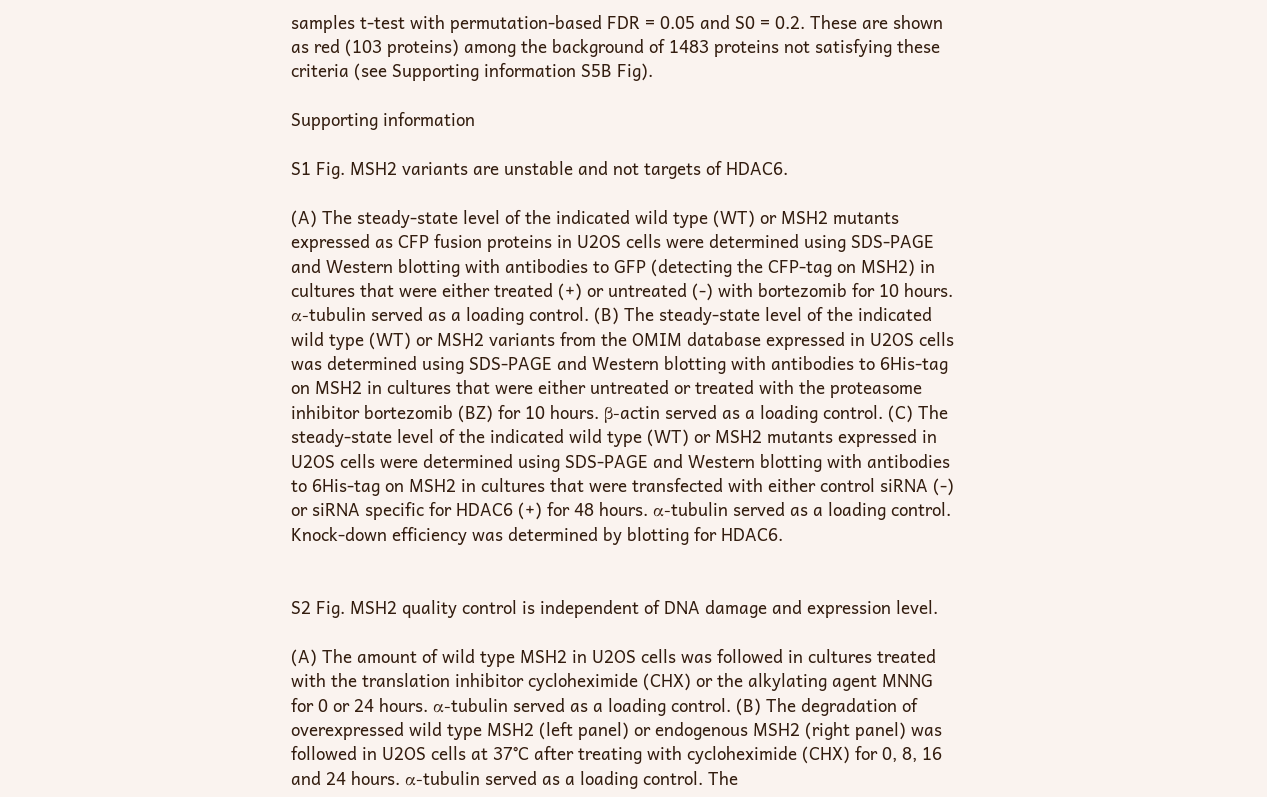samples t-test with permutation-based FDR = 0.05 and S0 = 0.2. These are shown as red (103 proteins) among the background of 1483 proteins not satisfying these criteria (see Supporting information S5B Fig).

Supporting information

S1 Fig. MSH2 variants are unstable and not targets of HDAC6.

(A) The steady-state level of the indicated wild type (WT) or MSH2 mutants expressed as CFP fusion proteins in U2OS cells were determined using SDS-PAGE and Western blotting with antibodies to GFP (detecting the CFP-tag on MSH2) in cultures that were either treated (+) or untreated (-) with bortezomib for 10 hours. α-tubulin served as a loading control. (B) The steady-state level of the indicated wild type (WT) or MSH2 variants from the OMIM database expressed in U2OS cells was determined using SDS-PAGE and Western blotting with antibodies to 6His-tag on MSH2 in cultures that were either untreated or treated with the proteasome inhibitor bortezomib (BZ) for 10 hours. β-actin served as a loading control. (C) The steady-state level of the indicated wild type (WT) or MSH2 mutants expressed in U2OS cells were determined using SDS-PAGE and Western blotting with antibodies to 6His-tag on MSH2 in cultures that were transfected with either control siRNA (-) or siRNA specific for HDAC6 (+) for 48 hours. α-tubulin served as a loading control. Knock-down efficiency was determined by blotting for HDAC6.


S2 Fig. MSH2 quality control is independent of DNA damage and expression level.

(A) The amount of wild type MSH2 in U2OS cells was followed in cultures treated with the translation inhibitor cycloheximide (CHX) or the alkylating agent MNNG for 0 or 24 hours. α-tubulin served as a loading control. (B) The degradation of overexpressed wild type MSH2 (left panel) or endogenous MSH2 (right panel) was followed in U2OS cells at 37°C after treating with cycloheximide (CHX) for 0, 8, 16 and 24 hours. α-tubulin served as a loading control. The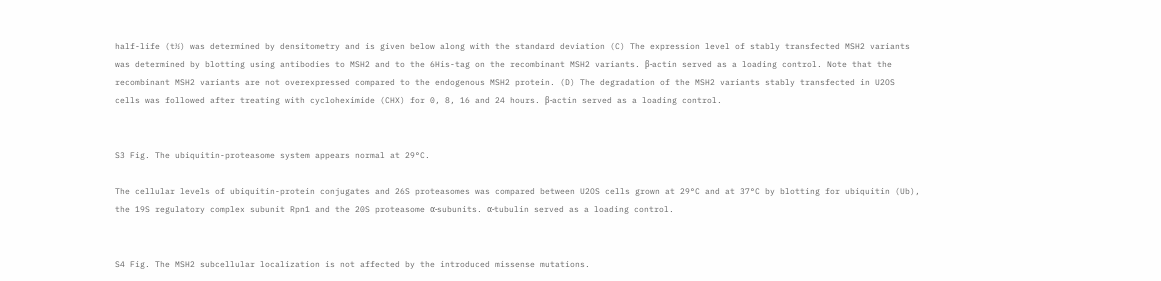half-life (t½) was determined by densitometry and is given below along with the standard deviation (C) The expression level of stably transfected MSH2 variants was determined by blotting using antibodies to MSH2 and to the 6His-tag on the recombinant MSH2 variants. β-actin served as a loading control. Note that the recombinant MSH2 variants are not overexpressed compared to the endogenous MSH2 protein. (D) The degradation of the MSH2 variants stably transfected in U2OS cells was followed after treating with cycloheximide (CHX) for 0, 8, 16 and 24 hours. β-actin served as a loading control.


S3 Fig. The ubiquitin-proteasome system appears normal at 29°C.

The cellular levels of ubiquitin-protein conjugates and 26S proteasomes was compared between U2OS cells grown at 29°C and at 37°C by blotting for ubiquitin (Ub), the 19S regulatory complex subunit Rpn1 and the 20S proteasome α-subunits. α-tubulin served as a loading control.


S4 Fig. The MSH2 subcellular localization is not affected by the introduced missense mutations.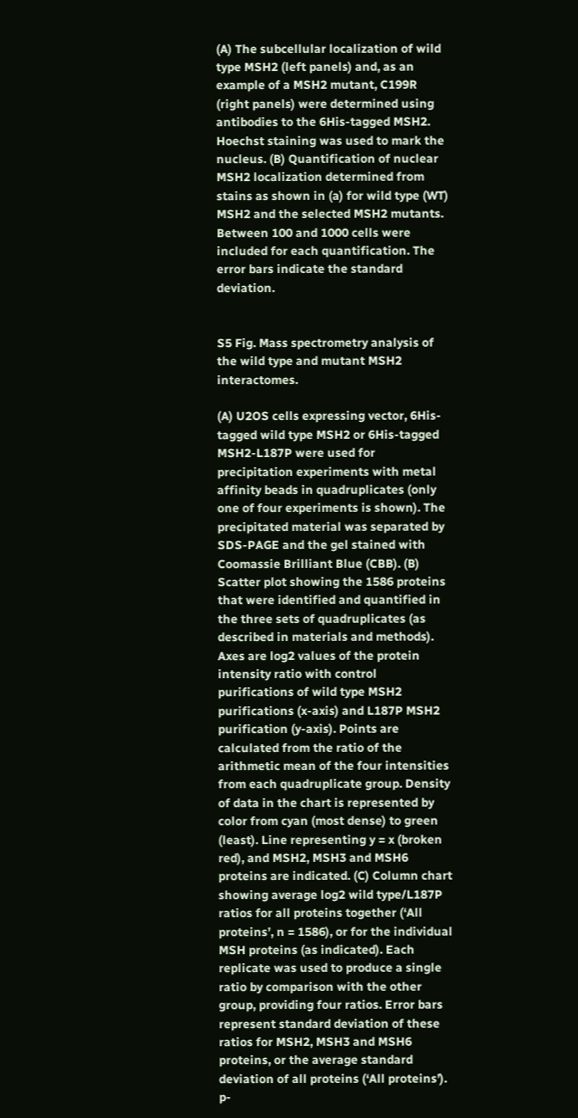(A) The subcellular localization of wild type MSH2 (left panels) and, as an example of a MSH2 mutant, C199R (right panels) were determined using antibodies to the 6His-tagged MSH2. Hoechst staining was used to mark the nucleus. (B) Quantification of nuclear MSH2 localization determined from stains as shown in (a) for wild type (WT) MSH2 and the selected MSH2 mutants. Between 100 and 1000 cells were included for each quantification. The error bars indicate the standard deviation.


S5 Fig. Mass spectrometry analysis of the wild type and mutant MSH2 interactomes.

(A) U2OS cells expressing vector, 6His-tagged wild type MSH2 or 6His-tagged MSH2-L187P were used for precipitation experiments with metal affinity beads in quadruplicates (only one of four experiments is shown). The precipitated material was separated by SDS-PAGE and the gel stained with Coomassie Brilliant Blue (CBB). (B) Scatter plot showing the 1586 proteins that were identified and quantified in the three sets of quadruplicates (as described in materials and methods). Axes are log2 values of the protein intensity ratio with control purifications of wild type MSH2 purifications (x-axis) and L187P MSH2 purification (y-axis). Points are calculated from the ratio of the arithmetic mean of the four intensities from each quadruplicate group. Density of data in the chart is represented by color from cyan (most dense) to green (least). Line representing y = x (broken red), and MSH2, MSH3 and MSH6 proteins are indicated. (C) Column chart showing average log2 wild type/L187P ratios for all proteins together (‘All proteins’, n = 1586), or for the individual MSH proteins (as indicated). Each replicate was used to produce a single ratio by comparison with the other group, providing four ratios. Error bars represent standard deviation of these ratios for MSH2, MSH3 and MSH6 proteins, or the average standard deviation of all proteins (‘All proteins’). p-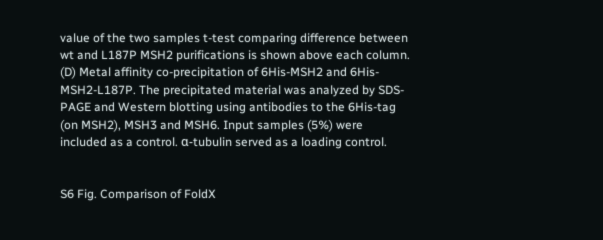value of the two samples t-test comparing difference between wt and L187P MSH2 purifications is shown above each column. (D) Metal affinity co-precipitation of 6His-MSH2 and 6His-MSH2-L187P. The precipitated material was analyzed by SDS-PAGE and Western blotting using antibodies to the 6His-tag (on MSH2), MSH3 and MSH6. Input samples (5%) were included as a control. α-tubulin served as a loading control.


S6 Fig. Comparison of FoldX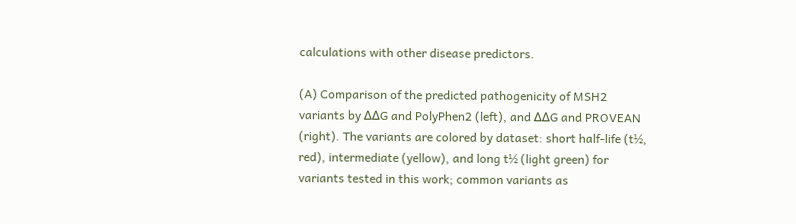calculations with other disease predictors.

(A) Comparison of the predicted pathogenicity of MSH2 variants by ΔΔG and PolyPhen2 (left), and ΔΔG and PROVEAN (right). The variants are colored by dataset: short half-life (t½, red), intermediate (yellow), and long t½ (light green) for variants tested in this work; common variants as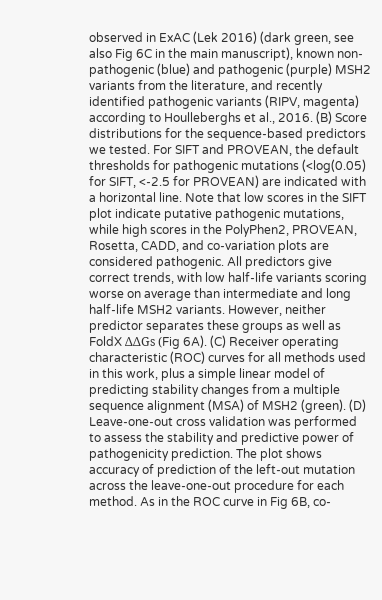observed in ExAC (Lek 2016) (dark green, see also Fig 6C in the main manuscript), known non-pathogenic (blue) and pathogenic (purple) MSH2 variants from the literature, and recently identified pathogenic variants (RIPV, magenta) according to Houlleberghs et al., 2016. (B) Score distributions for the sequence-based predictors we tested. For SIFT and PROVEAN, the default thresholds for pathogenic mutations (<log(0.05) for SIFT, <-2.5 for PROVEAN) are indicated with a horizontal line. Note that low scores in the SIFT plot indicate putative pathogenic mutations, while high scores in the PolyPhen2, PROVEAN, Rosetta, CADD, and co-variation plots are considered pathogenic. All predictors give correct trends, with low half-life variants scoring worse on average than intermediate and long half-life MSH2 variants. However, neither predictor separates these groups as well as FoldX ΔΔGs (Fig 6A). (C) Receiver operating characteristic (ROC) curves for all methods used in this work, plus a simple linear model of predicting stability changes from a multiple sequence alignment (MSA) of MSH2 (green). (D) Leave-one-out cross validation was performed to assess the stability and predictive power of pathogenicity prediction. The plot shows accuracy of prediction of the left-out mutation across the leave-one-out procedure for each method. As in the ROC curve in Fig 6B, co-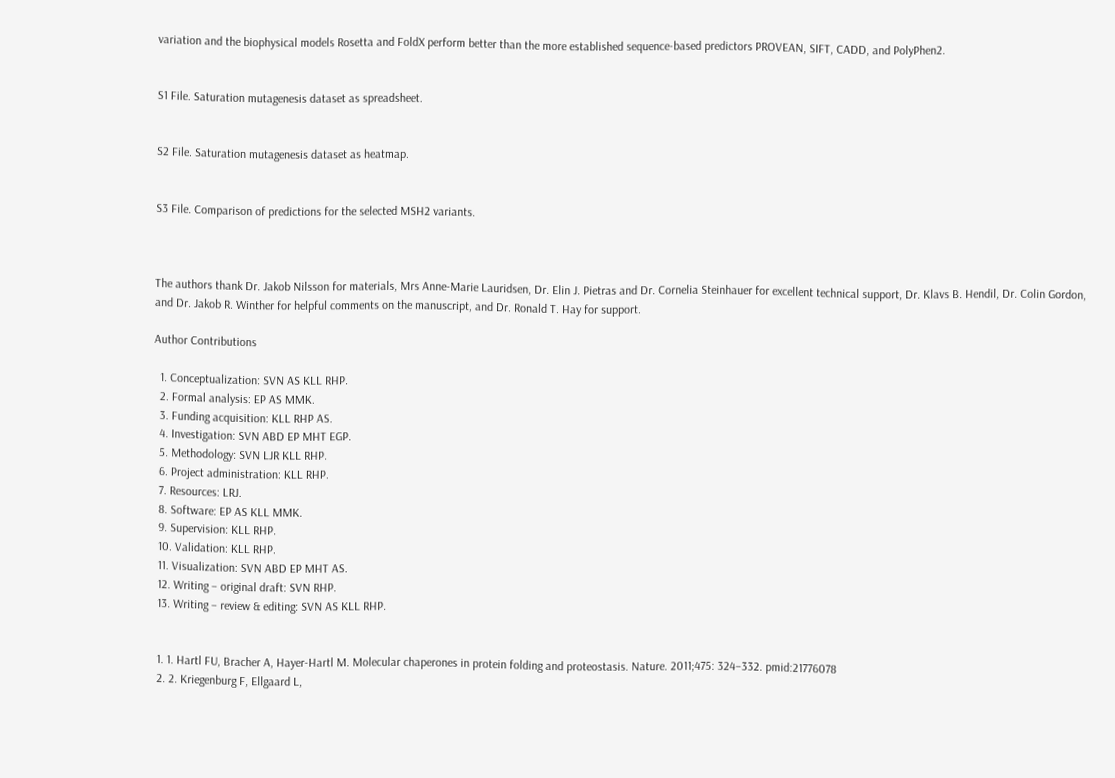variation and the biophysical models Rosetta and FoldX perform better than the more established sequence-based predictors PROVEAN, SIFT, CADD, and PolyPhen2.


S1 File. Saturation mutagenesis dataset as spreadsheet.


S2 File. Saturation mutagenesis dataset as heatmap.


S3 File. Comparison of predictions for the selected MSH2 variants.



The authors thank Dr. Jakob Nilsson for materials, Mrs Anne-Marie Lauridsen, Dr. Elin J. Pietras and Dr. Cornelia Steinhauer for excellent technical support, Dr. Klavs B. Hendil, Dr. Colin Gordon, and Dr. Jakob R. Winther for helpful comments on the manuscript, and Dr. Ronald T. Hay for support.

Author Contributions

  1. Conceptualization: SVN AS KLL RHP.
  2. Formal analysis: EP AS MMK.
  3. Funding acquisition: KLL RHP AS.
  4. Investigation: SVN ABD EP MHT EGP.
  5. Methodology: SVN LJR KLL RHP.
  6. Project administration: KLL RHP.
  7. Resources: LRJ.
  8. Software: EP AS KLL MMK.
  9. Supervision: KLL RHP.
  10. Validation: KLL RHP.
  11. Visualization: SVN ABD EP MHT AS.
  12. Writing – original draft: SVN RHP.
  13. Writing – review & editing: SVN AS KLL RHP.


  1. 1. Hartl FU, Bracher A, Hayer-Hartl M. Molecular chaperones in protein folding and proteostasis. Nature. 2011;475: 324–332. pmid:21776078
  2. 2. Kriegenburg F, Ellgaard L,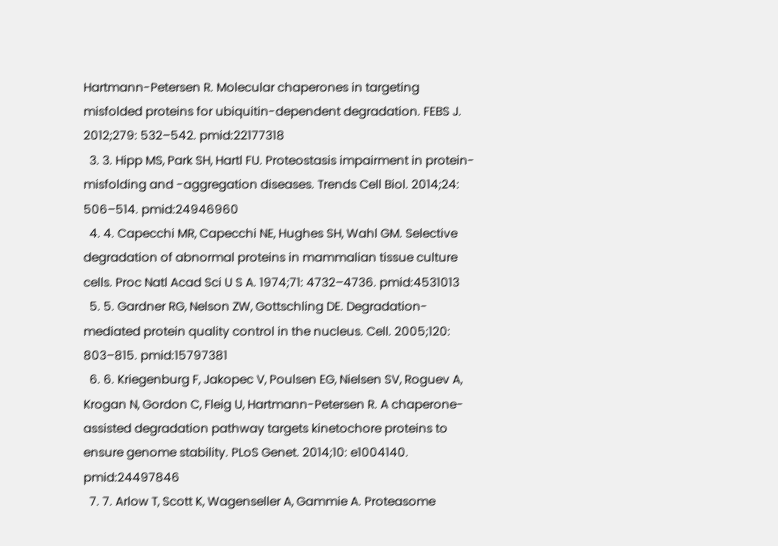Hartmann-Petersen R. Molecular chaperones in targeting misfolded proteins for ubiquitin-dependent degradation. FEBS J. 2012;279: 532–542. pmid:22177318
  3. 3. Hipp MS, Park SH, Hartl FU. Proteostasis impairment in protein-misfolding and -aggregation diseases. Trends Cell Biol. 2014;24: 506–514. pmid:24946960
  4. 4. Capecchi MR, Capecchi NE, Hughes SH, Wahl GM. Selective degradation of abnormal proteins in mammalian tissue culture cells. Proc Natl Acad Sci U S A. 1974;71: 4732–4736. pmid:4531013
  5. 5. Gardner RG, Nelson ZW, Gottschling DE. Degradation-mediated protein quality control in the nucleus. Cell. 2005;120: 803–815. pmid:15797381
  6. 6. Kriegenburg F, Jakopec V, Poulsen EG, Nielsen SV, Roguev A, Krogan N, Gordon C, Fleig U, Hartmann-Petersen R. A chaperone-assisted degradation pathway targets kinetochore proteins to ensure genome stability. PLoS Genet. 2014;10: e1004140. pmid:24497846
  7. 7. Arlow T, Scott K, Wagenseller A, Gammie A. Proteasome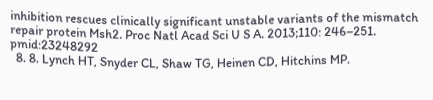inhibition rescues clinically significant unstable variants of the mismatch repair protein Msh2. Proc Natl Acad Sci U S A. 2013;110: 246–251. pmid:23248292
  8. 8. Lynch HT, Snyder CL, Shaw TG, Heinen CD, Hitchins MP.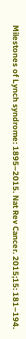Milestones of Lynch syndrome: 1895–2015. Nat Rev Cancer. 2015;15: 181–194.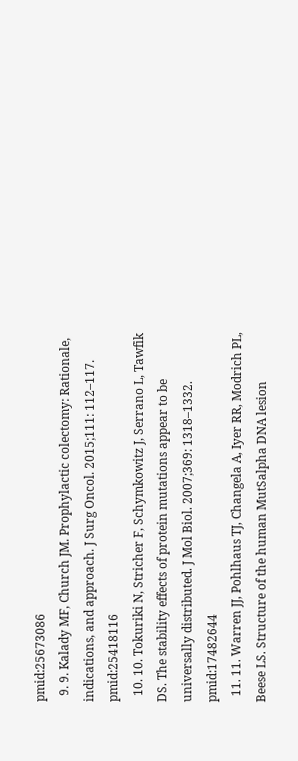pmid:25673086
  9. 9. Kalady MF, Church JM. Prophylactic colectomy: Rationale, indications, and approach. J Surg Oncol. 2015;111: 112–117. pmid:25418116
  10. 10. Tokuriki N, Stricher F, Schymkowitz J, Serrano L, Tawfik DS. The stability effects of protein mutations appear to be universally distributed. J Mol Biol. 2007;369: 1318–1332. pmid:17482644
  11. 11. Warren JJ, Pohlhaus TJ, Changela A, Iyer RR, Modrich PL, Beese LS. Structure of the human MutSalpha DNA lesion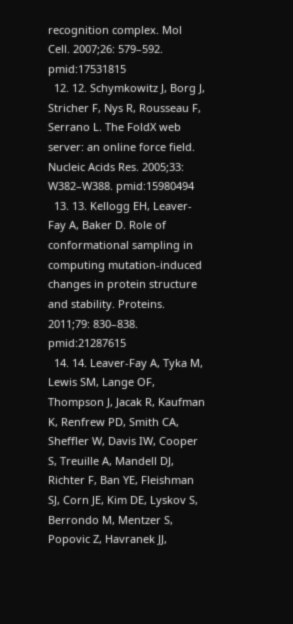recognition complex. Mol Cell. 2007;26: 579–592. pmid:17531815
  12. 12. Schymkowitz J, Borg J, Stricher F, Nys R, Rousseau F, Serrano L. The FoldX web server: an online force field. Nucleic Acids Res. 2005;33: W382–W388. pmid:15980494
  13. 13. Kellogg EH, Leaver-Fay A, Baker D. Role of conformational sampling in computing mutation-induced changes in protein structure and stability. Proteins. 2011;79: 830–838. pmid:21287615
  14. 14. Leaver-Fay A, Tyka M, Lewis SM, Lange OF, Thompson J, Jacak R, Kaufman K, Renfrew PD, Smith CA, Sheffler W, Davis IW, Cooper S, Treuille A, Mandell DJ, Richter F, Ban YE, Fleishman SJ, Corn JE, Kim DE, Lyskov S, Berrondo M, Mentzer S, Popovic Z, Havranek JJ,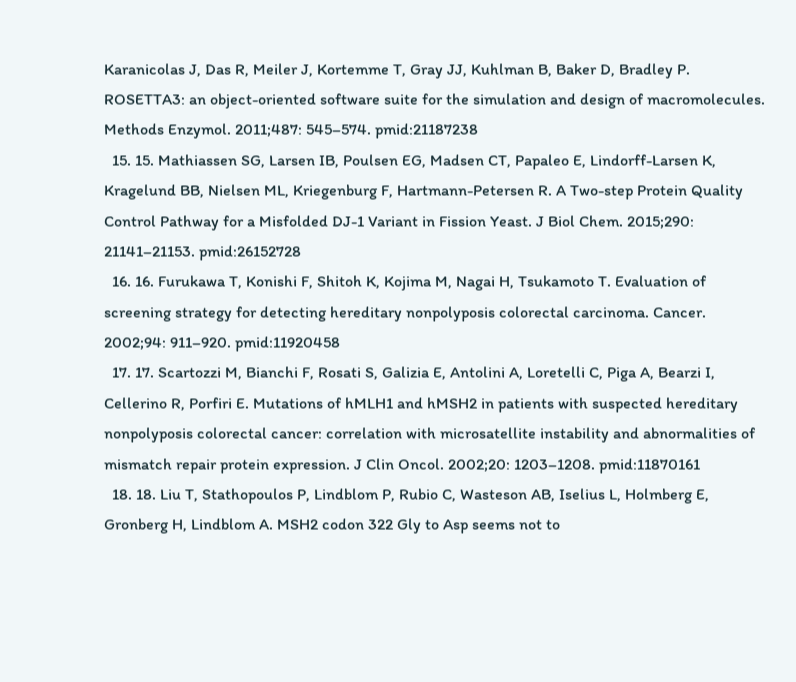Karanicolas J, Das R, Meiler J, Kortemme T, Gray JJ, Kuhlman B, Baker D, Bradley P. ROSETTA3: an object-oriented software suite for the simulation and design of macromolecules. Methods Enzymol. 2011;487: 545–574. pmid:21187238
  15. 15. Mathiassen SG, Larsen IB, Poulsen EG, Madsen CT, Papaleo E, Lindorff-Larsen K, Kragelund BB, Nielsen ML, Kriegenburg F, Hartmann-Petersen R. A Two-step Protein Quality Control Pathway for a Misfolded DJ-1 Variant in Fission Yeast. J Biol Chem. 2015;290: 21141–21153. pmid:26152728
  16. 16. Furukawa T, Konishi F, Shitoh K, Kojima M, Nagai H, Tsukamoto T. Evaluation of screening strategy for detecting hereditary nonpolyposis colorectal carcinoma. Cancer. 2002;94: 911–920. pmid:11920458
  17. 17. Scartozzi M, Bianchi F, Rosati S, Galizia E, Antolini A, Loretelli C, Piga A, Bearzi I, Cellerino R, Porfiri E. Mutations of hMLH1 and hMSH2 in patients with suspected hereditary nonpolyposis colorectal cancer: correlation with microsatellite instability and abnormalities of mismatch repair protein expression. J Clin Oncol. 2002;20: 1203–1208. pmid:11870161
  18. 18. Liu T, Stathopoulos P, Lindblom P, Rubio C, Wasteson AB, Iselius L, Holmberg E, Gronberg H, Lindblom A. MSH2 codon 322 Gly to Asp seems not to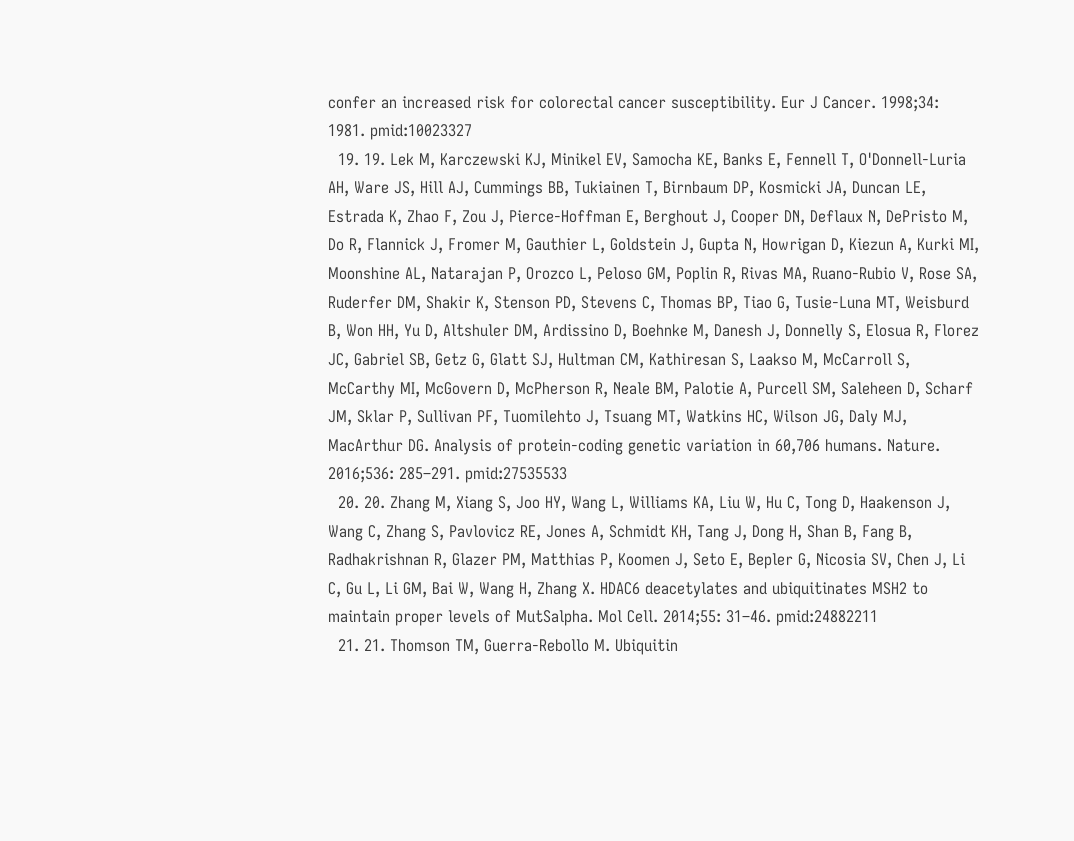confer an increased risk for colorectal cancer susceptibility. Eur J Cancer. 1998;34: 1981. pmid:10023327
  19. 19. Lek M, Karczewski KJ, Minikel EV, Samocha KE, Banks E, Fennell T, O'Donnell-Luria AH, Ware JS, Hill AJ, Cummings BB, Tukiainen T, Birnbaum DP, Kosmicki JA, Duncan LE, Estrada K, Zhao F, Zou J, Pierce-Hoffman E, Berghout J, Cooper DN, Deflaux N, DePristo M, Do R, Flannick J, Fromer M, Gauthier L, Goldstein J, Gupta N, Howrigan D, Kiezun A, Kurki MI, Moonshine AL, Natarajan P, Orozco L, Peloso GM, Poplin R, Rivas MA, Ruano-Rubio V, Rose SA, Ruderfer DM, Shakir K, Stenson PD, Stevens C, Thomas BP, Tiao G, Tusie-Luna MT, Weisburd B, Won HH, Yu D, Altshuler DM, Ardissino D, Boehnke M, Danesh J, Donnelly S, Elosua R, Florez JC, Gabriel SB, Getz G, Glatt SJ, Hultman CM, Kathiresan S, Laakso M, McCarroll S, McCarthy MI, McGovern D, McPherson R, Neale BM, Palotie A, Purcell SM, Saleheen D, Scharf JM, Sklar P, Sullivan PF, Tuomilehto J, Tsuang MT, Watkins HC, Wilson JG, Daly MJ, MacArthur DG. Analysis of protein-coding genetic variation in 60,706 humans. Nature. 2016;536: 285–291. pmid:27535533
  20. 20. Zhang M, Xiang S, Joo HY, Wang L, Williams KA, Liu W, Hu C, Tong D, Haakenson J, Wang C, Zhang S, Pavlovicz RE, Jones A, Schmidt KH, Tang J, Dong H, Shan B, Fang B, Radhakrishnan R, Glazer PM, Matthias P, Koomen J, Seto E, Bepler G, Nicosia SV, Chen J, Li C, Gu L, Li GM, Bai W, Wang H, Zhang X. HDAC6 deacetylates and ubiquitinates MSH2 to maintain proper levels of MutSalpha. Mol Cell. 2014;55: 31–46. pmid:24882211
  21. 21. Thomson TM, Guerra-Rebollo M. Ubiquitin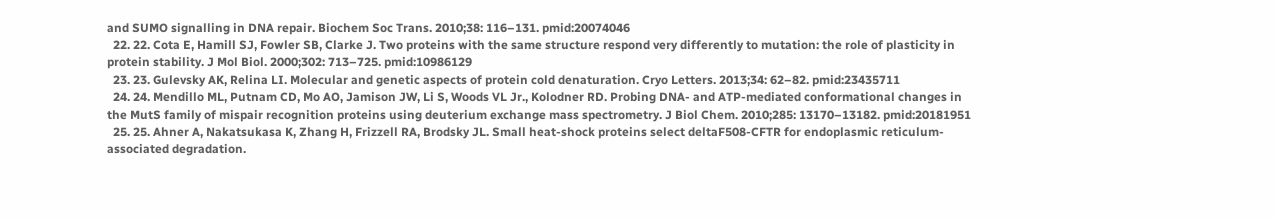and SUMO signalling in DNA repair. Biochem Soc Trans. 2010;38: 116–131. pmid:20074046
  22. 22. Cota E, Hamill SJ, Fowler SB, Clarke J. Two proteins with the same structure respond very differently to mutation: the role of plasticity in protein stability. J Mol Biol. 2000;302: 713–725. pmid:10986129
  23. 23. Gulevsky AK, Relina LI. Molecular and genetic aspects of protein cold denaturation. Cryo Letters. 2013;34: 62–82. pmid:23435711
  24. 24. Mendillo ML, Putnam CD, Mo AO, Jamison JW, Li S, Woods VL Jr., Kolodner RD. Probing DNA- and ATP-mediated conformational changes in the MutS family of mispair recognition proteins using deuterium exchange mass spectrometry. J Biol Chem. 2010;285: 13170–13182. pmid:20181951
  25. 25. Ahner A, Nakatsukasa K, Zhang H, Frizzell RA, Brodsky JL. Small heat-shock proteins select deltaF508-CFTR for endoplasmic reticulum-associated degradation.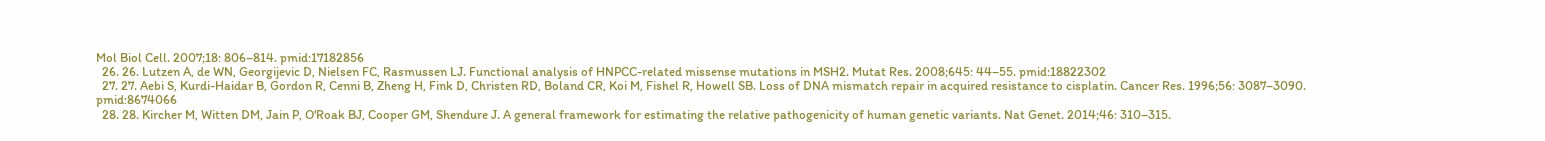Mol Biol Cell. 2007;18: 806–814. pmid:17182856
  26. 26. Lutzen A, de WN, Georgijevic D, Nielsen FC, Rasmussen LJ. Functional analysis of HNPCC-related missense mutations in MSH2. Mutat Res. 2008;645: 44–55. pmid:18822302
  27. 27. Aebi S, Kurdi-Haidar B, Gordon R, Cenni B, Zheng H, Fink D, Christen RD, Boland CR, Koi M, Fishel R, Howell SB. Loss of DNA mismatch repair in acquired resistance to cisplatin. Cancer Res. 1996;56: 3087–3090. pmid:8674066
  28. 28. Kircher M, Witten DM, Jain P, O'Roak BJ, Cooper GM, Shendure J. A general framework for estimating the relative pathogenicity of human genetic variants. Nat Genet. 2014;46: 310–315.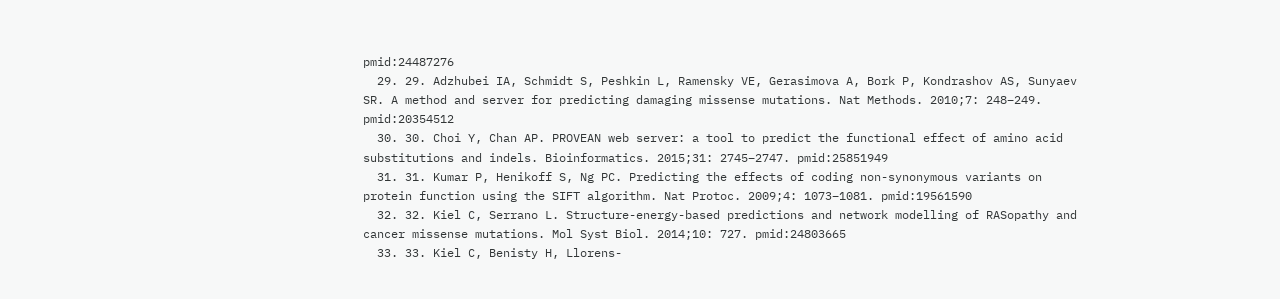pmid:24487276
  29. 29. Adzhubei IA, Schmidt S, Peshkin L, Ramensky VE, Gerasimova A, Bork P, Kondrashov AS, Sunyaev SR. A method and server for predicting damaging missense mutations. Nat Methods. 2010;7: 248–249. pmid:20354512
  30. 30. Choi Y, Chan AP. PROVEAN web server: a tool to predict the functional effect of amino acid substitutions and indels. Bioinformatics. 2015;31: 2745–2747. pmid:25851949
  31. 31. Kumar P, Henikoff S, Ng PC. Predicting the effects of coding non-synonymous variants on protein function using the SIFT algorithm. Nat Protoc. 2009;4: 1073–1081. pmid:19561590
  32. 32. Kiel C, Serrano L. Structure-energy-based predictions and network modelling of RASopathy and cancer missense mutations. Mol Syst Biol. 2014;10: 727. pmid:24803665
  33. 33. Kiel C, Benisty H, Llorens-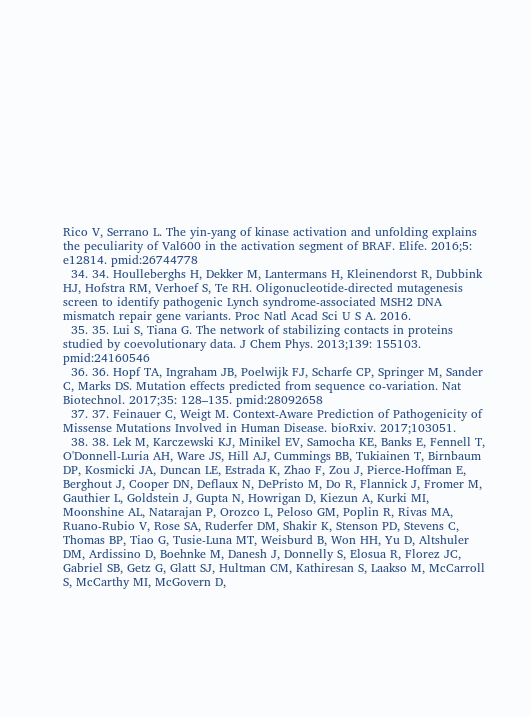Rico V, Serrano L. The yin-yang of kinase activation and unfolding explains the peculiarity of Val600 in the activation segment of BRAF. Elife. 2016;5: e12814. pmid:26744778
  34. 34. Houlleberghs H, Dekker M, Lantermans H, Kleinendorst R, Dubbink HJ, Hofstra RM, Verhoef S, Te RH. Oligonucleotide-directed mutagenesis screen to identify pathogenic Lynch syndrome-associated MSH2 DNA mismatch repair gene variants. Proc Natl Acad Sci U S A. 2016.
  35. 35. Lui S, Tiana G. The network of stabilizing contacts in proteins studied by coevolutionary data. J Chem Phys. 2013;139: 155103. pmid:24160546
  36. 36. Hopf TA, Ingraham JB, Poelwijk FJ, Scharfe CP, Springer M, Sander C, Marks DS. Mutation effects predicted from sequence co-variation. Nat Biotechnol. 2017;35: 128–135. pmid:28092658
  37. 37. Feinauer C, Weigt M. Context-Aware Prediction of Pathogenicity of Missense Mutations Involved in Human Disease. bioRxiv. 2017;103051.
  38. 38. Lek M, Karczewski KJ, Minikel EV, Samocha KE, Banks E, Fennell T, O'Donnell-Luria AH, Ware JS, Hill AJ, Cummings BB, Tukiainen T, Birnbaum DP, Kosmicki JA, Duncan LE, Estrada K, Zhao F, Zou J, Pierce-Hoffman E, Berghout J, Cooper DN, Deflaux N, DePristo M, Do R, Flannick J, Fromer M, Gauthier L, Goldstein J, Gupta N, Howrigan D, Kiezun A, Kurki MI, Moonshine AL, Natarajan P, Orozco L, Peloso GM, Poplin R, Rivas MA, Ruano-Rubio V, Rose SA, Ruderfer DM, Shakir K, Stenson PD, Stevens C, Thomas BP, Tiao G, Tusie-Luna MT, Weisburd B, Won HH, Yu D, Altshuler DM, Ardissino D, Boehnke M, Danesh J, Donnelly S, Elosua R, Florez JC, Gabriel SB, Getz G, Glatt SJ, Hultman CM, Kathiresan S, Laakso M, McCarroll S, McCarthy MI, McGovern D,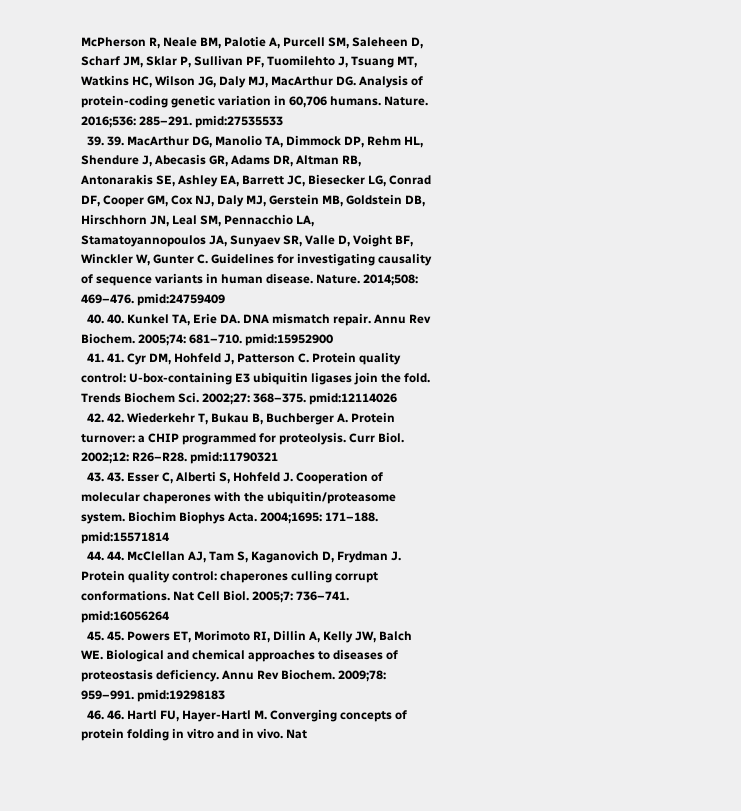McPherson R, Neale BM, Palotie A, Purcell SM, Saleheen D, Scharf JM, Sklar P, Sullivan PF, Tuomilehto J, Tsuang MT, Watkins HC, Wilson JG, Daly MJ, MacArthur DG. Analysis of protein-coding genetic variation in 60,706 humans. Nature. 2016;536: 285–291. pmid:27535533
  39. 39. MacArthur DG, Manolio TA, Dimmock DP, Rehm HL, Shendure J, Abecasis GR, Adams DR, Altman RB, Antonarakis SE, Ashley EA, Barrett JC, Biesecker LG, Conrad DF, Cooper GM, Cox NJ, Daly MJ, Gerstein MB, Goldstein DB, Hirschhorn JN, Leal SM, Pennacchio LA, Stamatoyannopoulos JA, Sunyaev SR, Valle D, Voight BF, Winckler W, Gunter C. Guidelines for investigating causality of sequence variants in human disease. Nature. 2014;508: 469–476. pmid:24759409
  40. 40. Kunkel TA, Erie DA. DNA mismatch repair. Annu Rev Biochem. 2005;74: 681–710. pmid:15952900
  41. 41. Cyr DM, Hohfeld J, Patterson C. Protein quality control: U-box-containing E3 ubiquitin ligases join the fold. Trends Biochem Sci. 2002;27: 368–375. pmid:12114026
  42. 42. Wiederkehr T, Bukau B, Buchberger A. Protein turnover: a CHIP programmed for proteolysis. Curr Biol. 2002;12: R26–R28. pmid:11790321
  43. 43. Esser C, Alberti S, Hohfeld J. Cooperation of molecular chaperones with the ubiquitin/proteasome system. Biochim Biophys Acta. 2004;1695: 171–188. pmid:15571814
  44. 44. McClellan AJ, Tam S, Kaganovich D, Frydman J. Protein quality control: chaperones culling corrupt conformations. Nat Cell Biol. 2005;7: 736–741. pmid:16056264
  45. 45. Powers ET, Morimoto RI, Dillin A, Kelly JW, Balch WE. Biological and chemical approaches to diseases of proteostasis deficiency. Annu Rev Biochem. 2009;78: 959–991. pmid:19298183
  46. 46. Hartl FU, Hayer-Hartl M. Converging concepts of protein folding in vitro and in vivo. Nat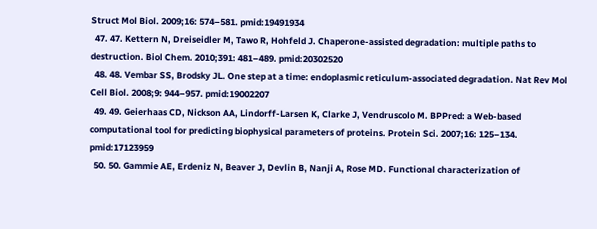Struct Mol Biol. 2009;16: 574–581. pmid:19491934
  47. 47. Kettern N, Dreiseidler M, Tawo R, Hohfeld J. Chaperone-assisted degradation: multiple paths to destruction. Biol Chem. 2010;391: 481–489. pmid:20302520
  48. 48. Vembar SS, Brodsky JL. One step at a time: endoplasmic reticulum-associated degradation. Nat Rev Mol Cell Biol. 2008;9: 944–957. pmid:19002207
  49. 49. Geierhaas CD, Nickson AA, Lindorff-Larsen K, Clarke J, Vendruscolo M. BPPred: a Web-based computational tool for predicting biophysical parameters of proteins. Protein Sci. 2007;16: 125–134. pmid:17123959
  50. 50. Gammie AE, Erdeniz N, Beaver J, Devlin B, Nanji A, Rose MD. Functional characterization of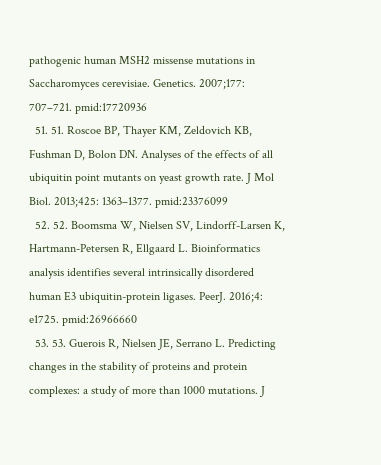pathogenic human MSH2 missense mutations in Saccharomyces cerevisiae. Genetics. 2007;177: 707–721. pmid:17720936
  51. 51. Roscoe BP, Thayer KM, Zeldovich KB, Fushman D, Bolon DN. Analyses of the effects of all ubiquitin point mutants on yeast growth rate. J Mol Biol. 2013;425: 1363–1377. pmid:23376099
  52. 52. Boomsma W, Nielsen SV, Lindorff-Larsen K, Hartmann-Petersen R, Ellgaard L. Bioinformatics analysis identifies several intrinsically disordered human E3 ubiquitin-protein ligases. PeerJ. 2016;4: e1725. pmid:26966660
  53. 53. Guerois R, Nielsen JE, Serrano L. Predicting changes in the stability of proteins and protein complexes: a study of more than 1000 mutations. J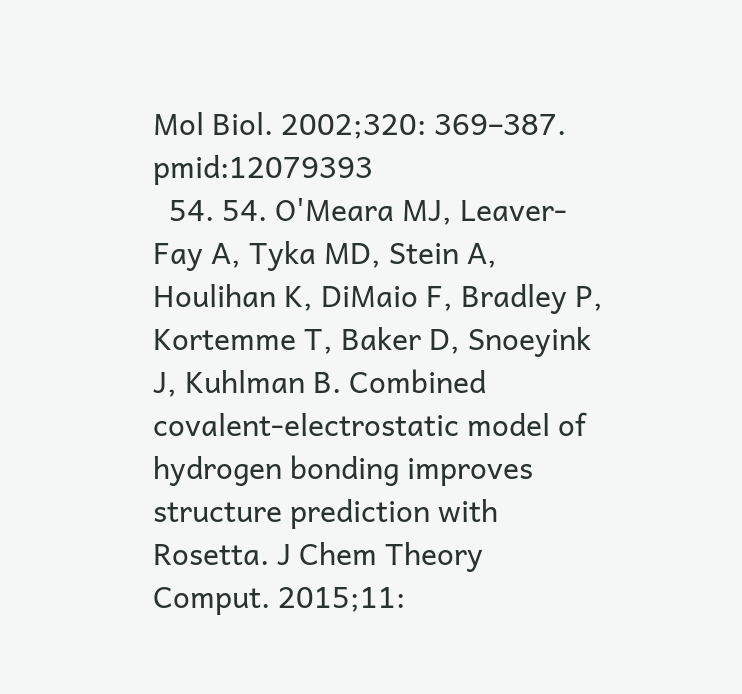Mol Biol. 2002;320: 369–387. pmid:12079393
  54. 54. O'Meara MJ, Leaver-Fay A, Tyka MD, Stein A, Houlihan K, DiMaio F, Bradley P, Kortemme T, Baker D, Snoeyink J, Kuhlman B. Combined covalent-electrostatic model of hydrogen bonding improves structure prediction with Rosetta. J Chem Theory Comput. 2015;11: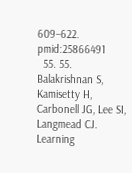609–622. pmid:25866491
  55. 55. Balakrishnan S, Kamisetty H, Carbonell JG, Lee SI, Langmead CJ. Learning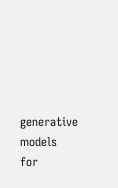generative models for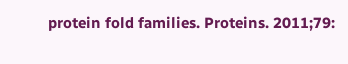protein fold families. Proteins. 2011;79: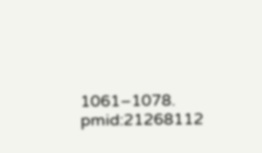1061–1078. pmid:21268112